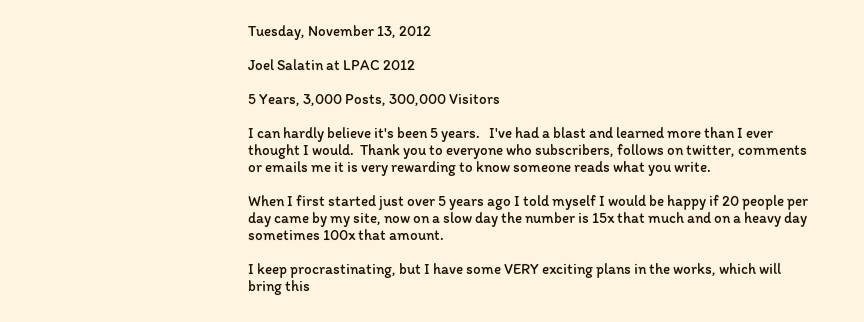Tuesday, November 13, 2012

Joel Salatin at LPAC 2012

5 Years, 3,000 Posts, 300,000 Visitors

I can hardly believe it's been 5 years.   I've had a blast and learned more than I ever thought I would.  Thank you to everyone who subscribers, follows on twitter, comments or emails me it is very rewarding to know someone reads what you write.

When I first started just over 5 years ago I told myself I would be happy if 20 people per day came by my site, now on a slow day the number is 15x that much and on a heavy day sometimes 100x that amount.

I keep procrastinating, but I have some VERY exciting plans in the works, which will bring this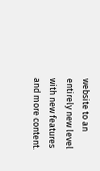website to an entirely new level with new features and more content.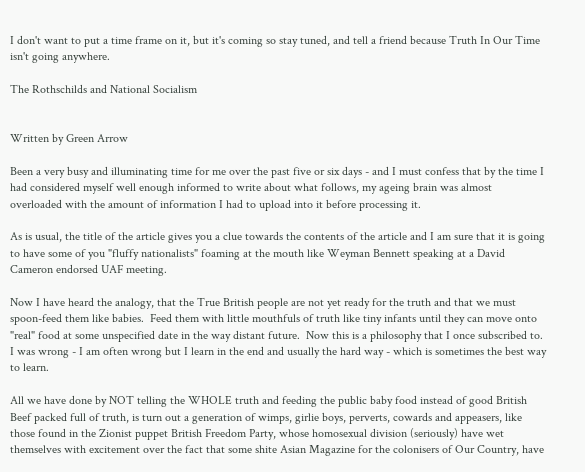I don't want to put a time frame on it, but it's coming so stay tuned, and tell a friend because Truth In Our Time isn't going anywhere.

The Rothschilds and National Socialism


Written by Green Arrow

Been a very busy and illuminating time for me over the past five or six days - and I must confess that by the time I had considered myself well enough informed to write about what follows, my ageing brain was almost overloaded with the amount of information I had to upload into it before processing it.

As is usual, the title of the article gives you a clue towards the contents of the article and I am sure that it is going to have some of you "fluffy nationalists" foaming at the mouth like Weyman Bennett speaking at a David Cameron endorsed UAF meeting.

Now I have heard the analogy, that the True British people are not yet ready for the truth and that we must spoon-feed them like babies.  Feed them with little mouthfuls of truth like tiny infants until they can move onto "real" food at some unspecified date in the way distant future.  Now this is a philosophy that I once subscribed to.  I was wrong - I am often wrong but I learn in the end and usually the hard way - which is sometimes the best way to learn.

All we have done by NOT telling the WHOLE truth and feeding the public baby food instead of good British Beef packed full of truth, is turn out a generation of wimps, girlie boys, perverts, cowards and appeasers, like those found in the Zionist puppet British Freedom Party, whose homosexual division (seriously) have wet themselves with excitement over the fact that some shite Asian Magazine for the colonisers of Our Country, have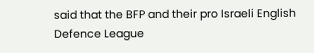said that the BFP and their pro Israeli English Defence League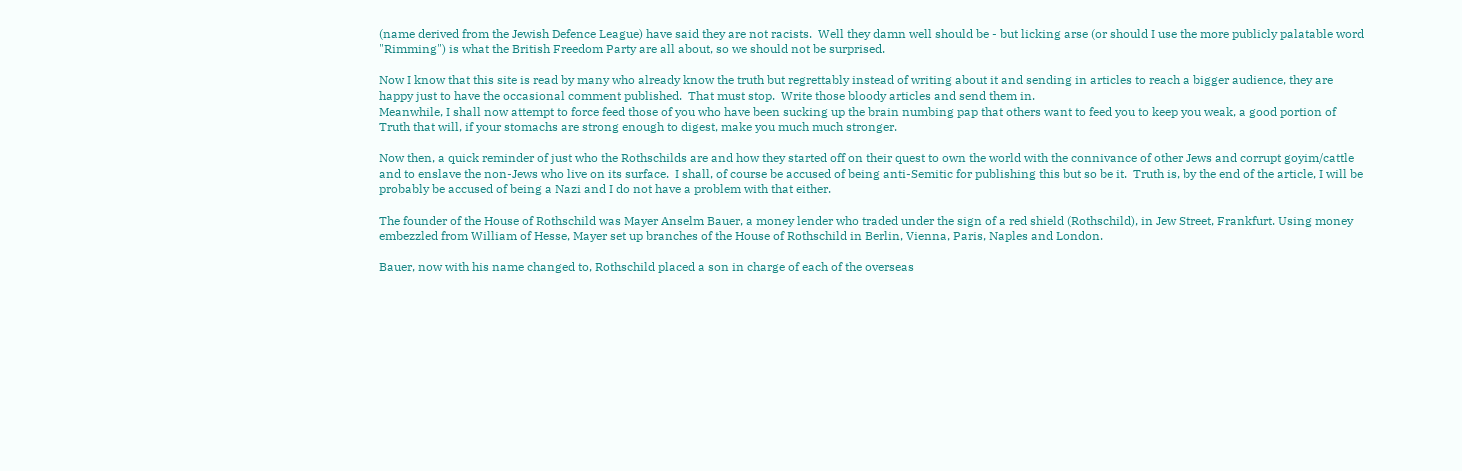(name derived from the Jewish Defence League) have said they are not racists.  Well they damn well should be - but licking arse (or should I use the more publicly palatable word "Rimming") is what the British Freedom Party are all about, so we should not be surprised.

Now I know that this site is read by many who already know the truth but regrettably instead of writing about it and sending in articles to reach a bigger audience, they are happy just to have the occasional comment published.  That must stop.  Write those bloody articles and send them in.
Meanwhile, I shall now attempt to force feed those of you who have been sucking up the brain numbing pap that others want to feed you to keep you weak, a good portion of Truth that will, if your stomachs are strong enough to digest, make you much much stronger.

Now then, a quick reminder of just who the Rothschilds are and how they started off on their quest to own the world with the connivance of other Jews and corrupt goyim/cattle and to enslave the non-Jews who live on its surface.  I shall, of course be accused of being anti-Semitic for publishing this but so be it.  Truth is, by the end of the article, I will be probably be accused of being a Nazi and I do not have a problem with that either.

The founder of the House of Rothschild was Mayer Anselm Bauer, a money lender who traded under the sign of a red shield (Rothschild), in Jew Street, Frankfurt. Using money embezzled from William of Hesse, Mayer set up branches of the House of Rothschild in Berlin, Vienna, Paris, Naples and London.

Bauer, now with his name changed to, Rothschild placed a son in charge of each of the overseas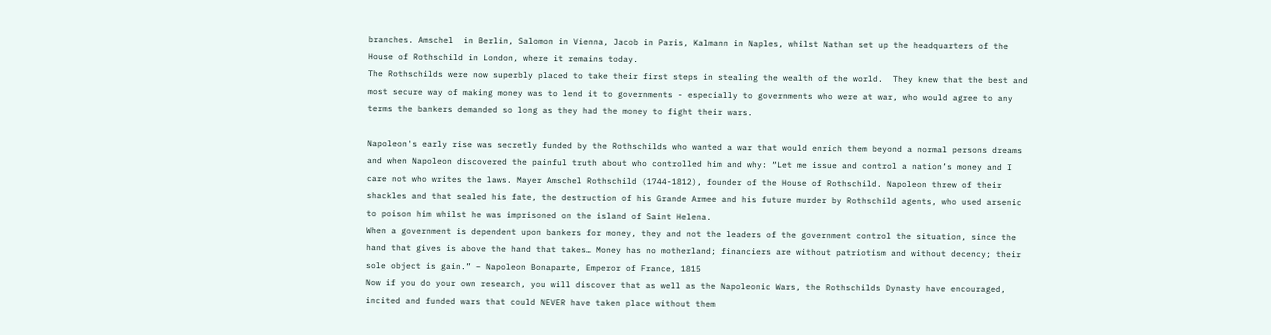branches. Amschel  in Berlin, Salomon in Vienna, Jacob in Paris, Kalmann in Naples, whilst Nathan set up the headquarters of the House of Rothschild in London, where it remains today.
The Rothschilds were now superbly placed to take their first steps in stealing the wealth of the world.  They knew that the best and most secure way of making money was to lend it to governments - especially to governments who were at war, who would agree to any terms the bankers demanded so long as they had the money to fight their wars.

Napoleon's early rise was secretly funded by the Rothschilds who wanted a war that would enrich them beyond a normal persons dreams and when Napoleon discovered the painful truth about who controlled him and why: “Let me issue and control a nation’s money and I care not who writes the laws. Mayer Amschel Rothschild (1744-1812), founder of the House of Rothschild. Napoleon threw of their shackles and that sealed his fate, the destruction of his Grande Armee and his future murder by Rothschild agents, who used arsenic to poison him whilst he was imprisoned on the island of Saint Helena.
When a government is dependent upon bankers for money, they and not the leaders of the government control the situation, since the hand that gives is above the hand that takes… Money has no motherland; financiers are without patriotism and without decency; their sole object is gain.” – Napoleon Bonaparte, Emperor of France, 1815
Now if you do your own research, you will discover that as well as the Napoleonic Wars, the Rothschilds Dynasty have encouraged, incited and funded wars that could NEVER have taken place without them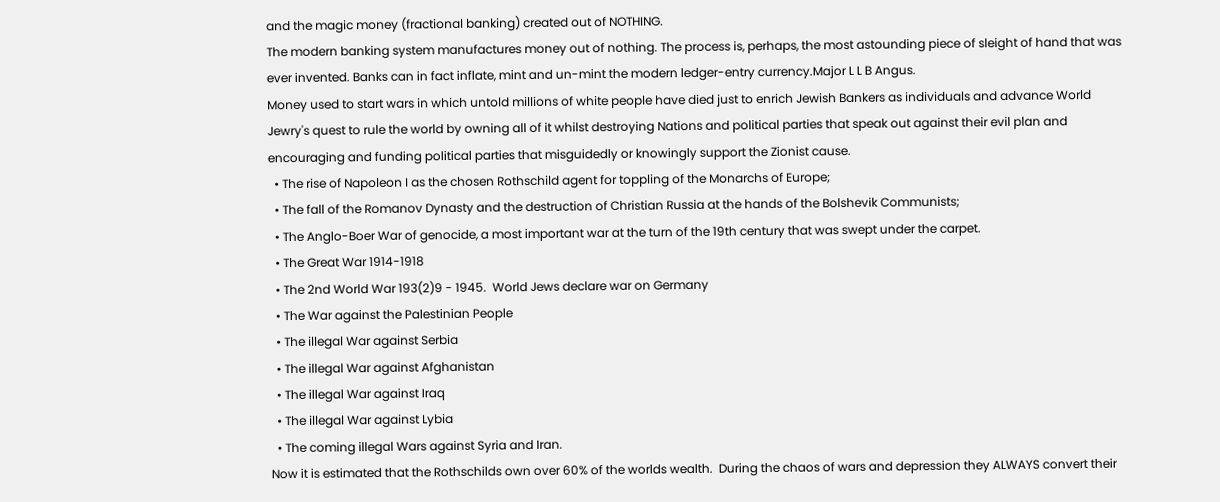and the magic money (fractional banking) created out of NOTHING.
The modern banking system manufactures money out of nothing. The process is, perhaps, the most astounding piece of sleight of hand that was ever invented. Banks can in fact inflate, mint and un-mint the modern ledger-entry currency.Major L L B Angus.
Money used to start wars in which untold millions of white people have died just to enrich Jewish Bankers as individuals and advance World Jewry's quest to rule the world by owning all of it whilst destroying Nations and political parties that speak out against their evil plan and encouraging and funding political parties that misguidedly or knowingly support the Zionist cause.
  • The rise of Napoleon I as the chosen Rothschild agent for toppling of the Monarchs of Europe;
  • The fall of the Romanov Dynasty and the destruction of Christian Russia at the hands of the Bolshevik Communists;
  • The Anglo-Boer War of genocide, a most important war at the turn of the 19th century that was swept under the carpet.
  • The Great War 1914-1918
  • The 2nd World War 193(2)9 - 1945.  World Jews declare war on Germany
  • The War against the Palestinian People
  • The illegal War against Serbia
  • The illegal War against Afghanistan
  • The illegal War against Iraq
  • The illegal War against Lybia
  • The coming illegal Wars against Syria and Iran.
Now it is estimated that the Rothschilds own over 60% of the worlds wealth.  During the chaos of wars and depression they ALWAYS convert their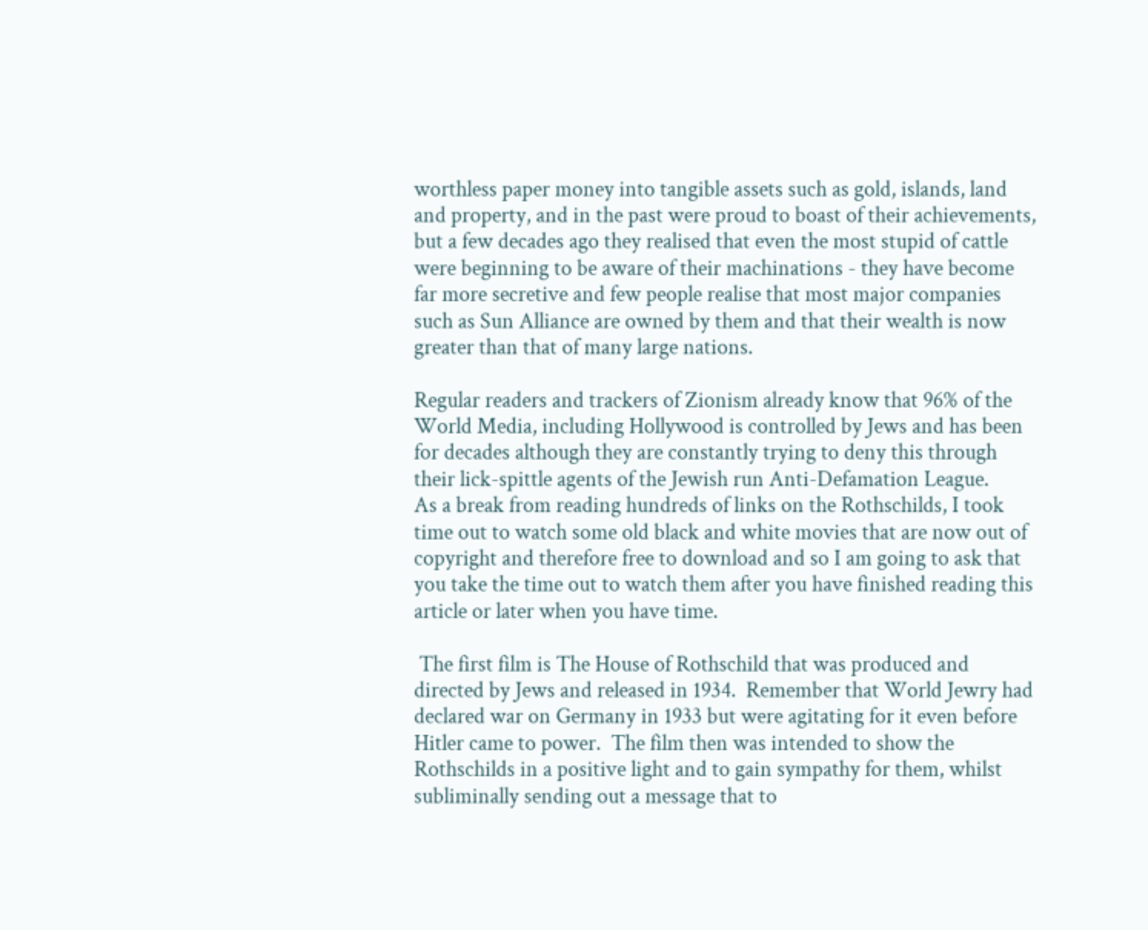worthless paper money into tangible assets such as gold, islands, land and property, and in the past were proud to boast of their achievements, but a few decades ago they realised that even the most stupid of cattle were beginning to be aware of their machinations - they have become far more secretive and few people realise that most major companies such as Sun Alliance are owned by them and that their wealth is now greater than that of many large nations.

Regular readers and trackers of Zionism already know that 96% of the World Media, including Hollywood is controlled by Jews and has been for decades although they are constantly trying to deny this through their lick-spittle agents of the Jewish run Anti-Defamation League.
As a break from reading hundreds of links on the Rothschilds, I took time out to watch some old black and white movies that are now out of copyright and therefore free to download and so I am going to ask that you take the time out to watch them after you have finished reading this article or later when you have time.

 The first film is The House of Rothschild that was produced and directed by Jews and released in 1934.  Remember that World Jewry had declared war on Germany in 1933 but were agitating for it even before Hitler came to power.  The film then was intended to show the Rothschilds in a positive light and to gain sympathy for them, whilst subliminally sending out a message that to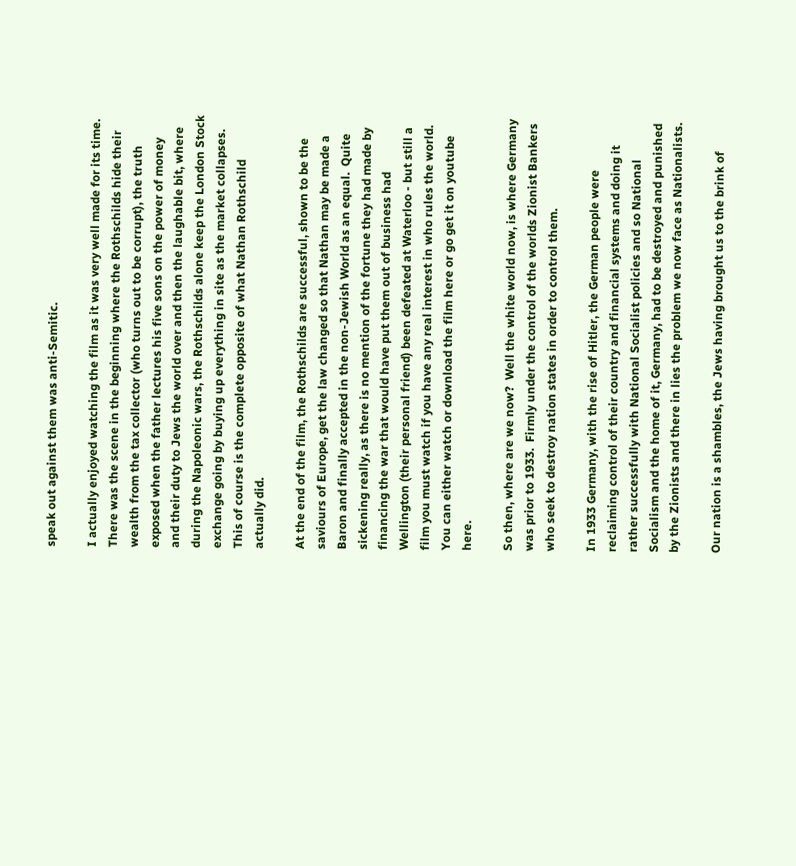speak out against them was anti-Semitic.

I actually enjoyed watching the film as it was very well made for its time.  There was the scene in the beginning where the Rothschilds hide their wealth from the tax collector (who turns out to be corrupt), the truth exposed when the father lectures his five sons on the power of money and their duty to Jews the world over and then the laughable bit, where during the Napoleonic wars, the Rothschilds alone keep the London Stock exchange going by buying up everything in site as the market collapses.  This of course is the complete opposite of what Nathan Rothschild actually did.

At the end of the film, the Rothschilds are successful, shown to be the saviours of Europe, get the law changed so that Nathan may be made a Baron and finally accepted in the non-Jewish World as an equal.  Quite sickening really, as there is no mention of the fortune they had made by financing the war that would have put them out of business had Wellington (their personal friend) been defeated at Waterloo - but still a film you must watch if you have any real interest in who rules the world.  You can either watch or download the film here or go get it on youtube here.

So then, where are we now?  Well the white world now, is where Germany was prior to 1933.  Firmly under the control of the worlds Zionist Bankers who seek to destroy nation states in order to control them.

In 1933 Germany, with the rise of Hitler, the German people were reclaiming control of their country and financial systems and doing it rather successfully with National Socialist policies and so National Socialism and the home of it, Germany, had to be destroyed and punished by the Zionists and there in lies the problem we now face as Nationalists.

Our nation is a shambles, the Jews having brought us to the brink of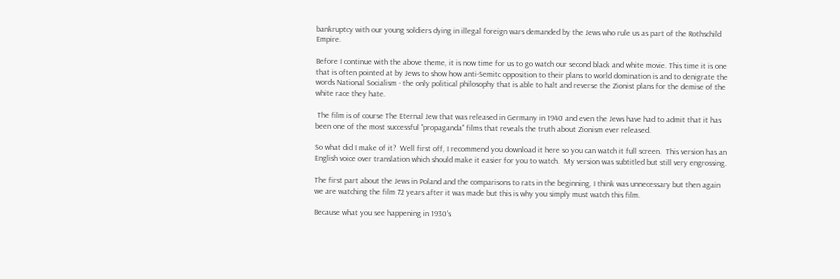bankruptcy with our young soldiers dying in illegal foreign wars demanded by the Jews who rule us as part of the Rothschild Empire.

Before I continue with the above theme, it is now time for us to go watch our second black and white movie. This time it is one that is often pointed at by Jews to show how anti-Semitc opposition to their plans to world domination is and to denigrate the words National Socialism - the only political philosophy that is able to halt and reverse the Zionist plans for the demise of the white race they hate.

 The film is of course The Eternal Jew that was released in Germany in 1940 and even the Jews have had to admit that it has been one of the most successful "propaganda" films that reveals the truth about Zionism ever released.

So what did I make of it?  Well first off, I recommend you download it here so you can watch it full screen.  This version has an English voice over translation which should make it easier for you to watch.  My version was subtitled but still very engrossing.

The first part about the Jews in Poland and the comparisons to rats in the beginning, I think was unnecessary but then again we are watching the film 72 years after it was made but this is why you simply must watch this film.

Because what you see happening in 1930's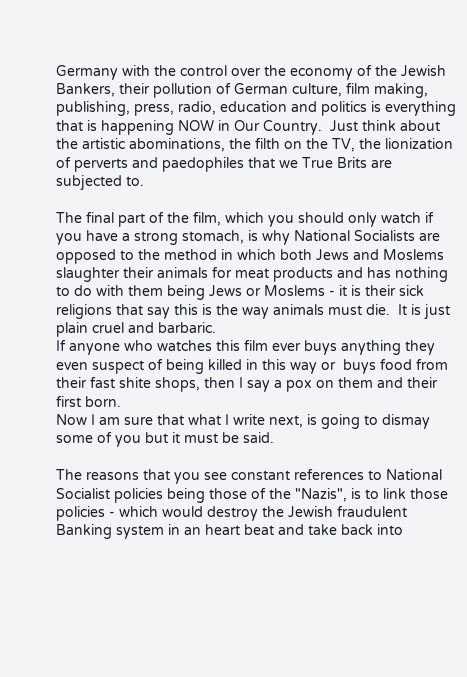Germany with the control over the economy of the Jewish Bankers, their pollution of German culture, film making, publishing, press, radio, education and politics is everything that is happening NOW in Our Country.  Just think about the artistic abominations, the filth on the TV, the lionization of perverts and paedophiles that we True Brits are subjected to.

The final part of the film, which you should only watch if you have a strong stomach, is why National Socialists are opposed to the method in which both Jews and Moslems slaughter their animals for meat products and has nothing to do with them being Jews or Moslems - it is their sick religions that say this is the way animals must die.  It is just plain cruel and barbaric.
If anyone who watches this film ever buys anything they even suspect of being killed in this way or  buys food from their fast shite shops, then I say a pox on them and their first born.
Now I am sure that what I write next, is going to dismay some of you but it must be said.

The reasons that you see constant references to National Socialist policies being those of the "Nazis", is to link those policies - which would destroy the Jewish fraudulent Banking system in an heart beat and take back into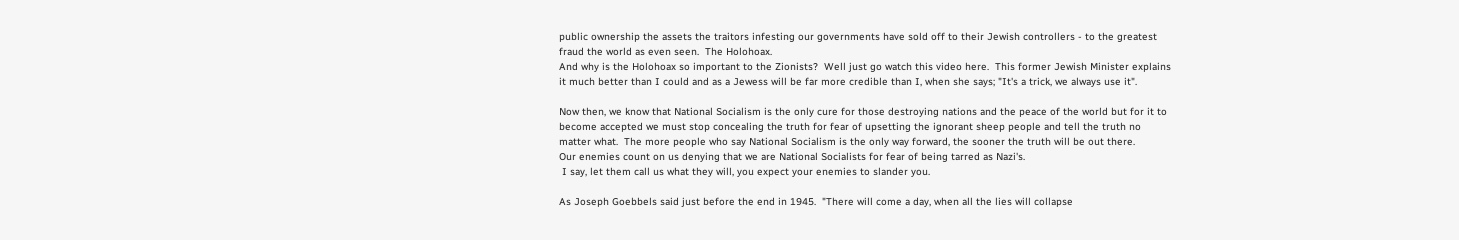public ownership the assets the traitors infesting our governments have sold off to their Jewish controllers - to the greatest fraud the world as even seen.  The Holohoax.
And why is the Holohoax so important to the Zionists?  Well just go watch this video here.  This former Jewish Minister explains it much better than I could and as a Jewess will be far more credible than I, when she says; "It's a trick, we always use it".

Now then, we know that National Socialism is the only cure for those destroying nations and the peace of the world but for it to become accepted we must stop concealing the truth for fear of upsetting the ignorant sheep people and tell the truth no matter what.  The more people who say National Socialism is the only way forward, the sooner the truth will be out there.
Our enemies count on us denying that we are National Socialists for fear of being tarred as Nazi's.
 I say, let them call us what they will, you expect your enemies to slander you.

As Joseph Goebbels said just before the end in 1945.  "There will come a day, when all the lies will collapse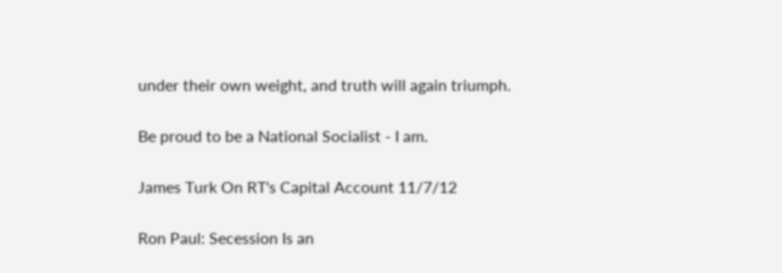under their own weight, and truth will again triumph.

Be proud to be a National Socialist - I am.

James Turk On RT's Capital Account 11/7/12

Ron Paul: Secession Is an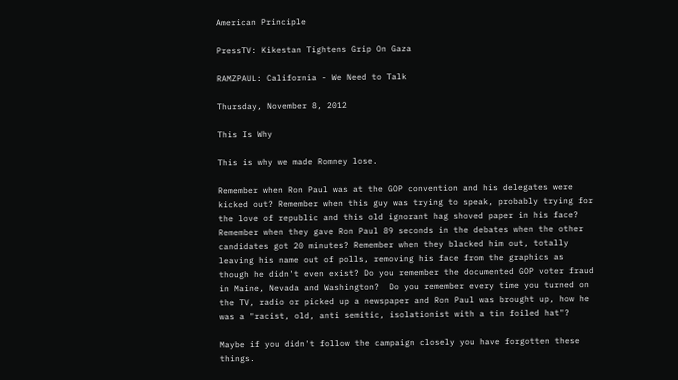American Principle

PressTV: Kikestan Tightens Grip On Gaza

RAMZPAUL: California - We Need to Talk

Thursday, November 8, 2012

This Is Why

This is why we made Romney lose.

Remember when Ron Paul was at the GOP convention and his delegates were kicked out? Remember when this guy was trying to speak, probably trying for the love of republic and this old ignorant hag shoved paper in his face? Remember when they gave Ron Paul 89 seconds in the debates when the other candidates got 20 minutes? Remember when they blacked him out, totally leaving his name out of polls, removing his face from the graphics as though he didn't even exist? Do you remember the documented GOP voter fraud in Maine, Nevada and Washington?  Do you remember every time you turned on the TV, radio or picked up a newspaper and Ron Paul was brought up, how he was a "racist, old, anti semitic, isolationist with a tin foiled hat"?

Maybe if you didn't follow the campaign closely you have forgotten these things.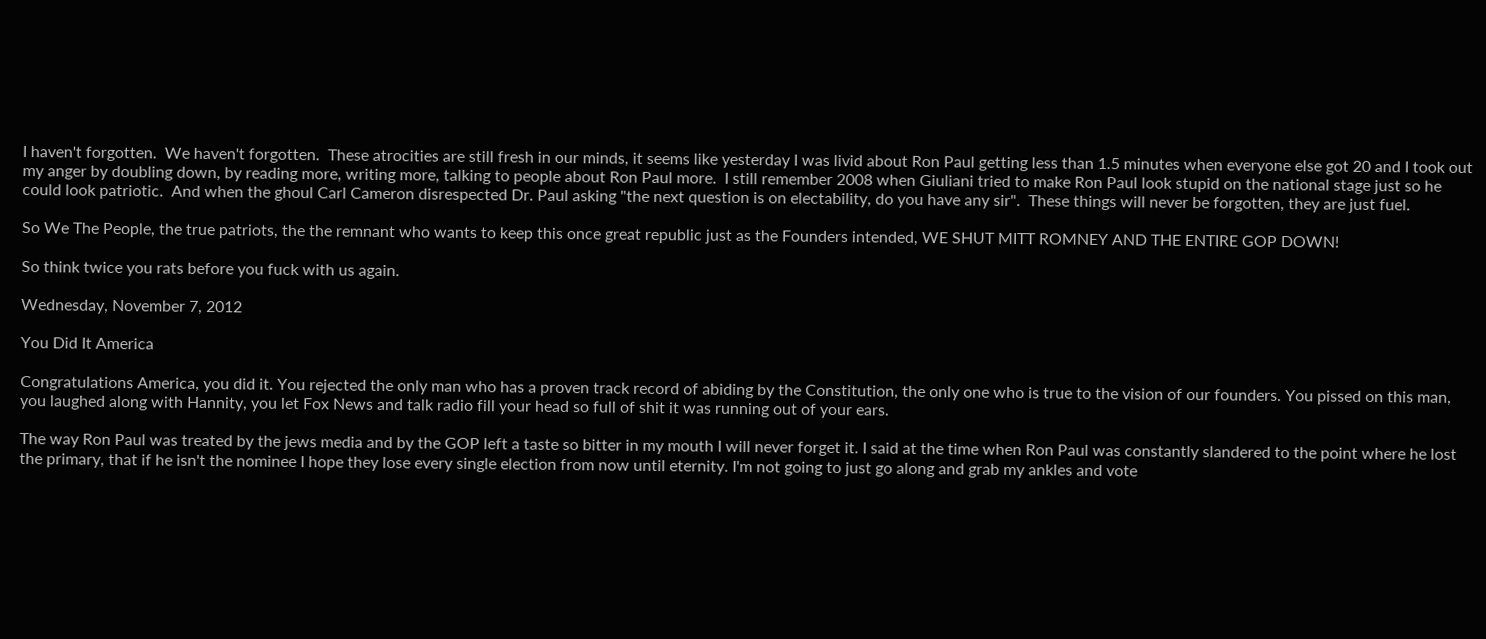I haven't forgotten.  We haven't forgotten.  These atrocities are still fresh in our minds, it seems like yesterday I was livid about Ron Paul getting less than 1.5 minutes when everyone else got 20 and I took out my anger by doubling down, by reading more, writing more, talking to people about Ron Paul more.  I still remember 2008 when Giuliani tried to make Ron Paul look stupid on the national stage just so he could look patriotic.  And when the ghoul Carl Cameron disrespected Dr. Paul asking "the next question is on electability, do you have any sir".  These things will never be forgotten, they are just fuel.

So We The People, the true patriots, the the remnant who wants to keep this once great republic just as the Founders intended, WE SHUT MITT ROMNEY AND THE ENTIRE GOP DOWN!

So think twice you rats before you fuck with us again.

Wednesday, November 7, 2012

You Did It America

Congratulations America, you did it. You rejected the only man who has a proven track record of abiding by the Constitution, the only one who is true to the vision of our founders. You pissed on this man, you laughed along with Hannity, you let Fox News and talk radio fill your head so full of shit it was running out of your ears.

The way Ron Paul was treated by the jews media and by the GOP left a taste so bitter in my mouth I will never forget it. I said at the time when Ron Paul was constantly slandered to the point where he lost the primary, that if he isn't the nominee I hope they lose every single election from now until eternity. I'm not going to just go along and grab my ankles and vote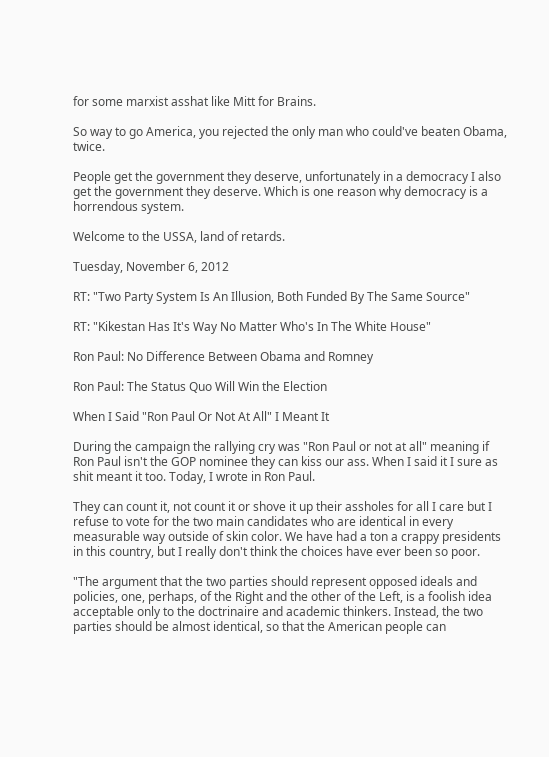for some marxist asshat like Mitt for Brains.

So way to go America, you rejected the only man who could've beaten Obama, twice.

People get the government they deserve, unfortunately in a democracy I also get the government they deserve. Which is one reason why democracy is a horrendous system.

Welcome to the USSA, land of retards.

Tuesday, November 6, 2012

RT: "Two Party System Is An Illusion, Both Funded By The Same Source"

RT: "Kikestan Has It's Way No Matter Who's In The White House"

Ron Paul: No Difference Between Obama and Romney

Ron Paul: The Status Quo Will Win the Election

When I Said "Ron Paul Or Not At All" I Meant It

During the campaign the rallying cry was "Ron Paul or not at all" meaning if Ron Paul isn't the GOP nominee they can kiss our ass. When I said it I sure as shit meant it too. Today, I wrote in Ron Paul.

They can count it, not count it or shove it up their assholes for all I care but I refuse to vote for the two main candidates who are identical in every measurable way outside of skin color. We have had a ton a crappy presidents in this country, but I really don't think the choices have ever been so poor.

"The argument that the two parties should represent opposed ideals and policies, one, perhaps, of the Right and the other of the Left, is a foolish idea acceptable only to the doctrinaire and academic thinkers. Instead, the two parties should be almost identical, so that the American people can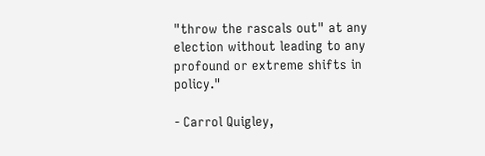"throw the rascals out" at any election without leading to any profound or extreme shifts in policy."

- Carrol Quigley,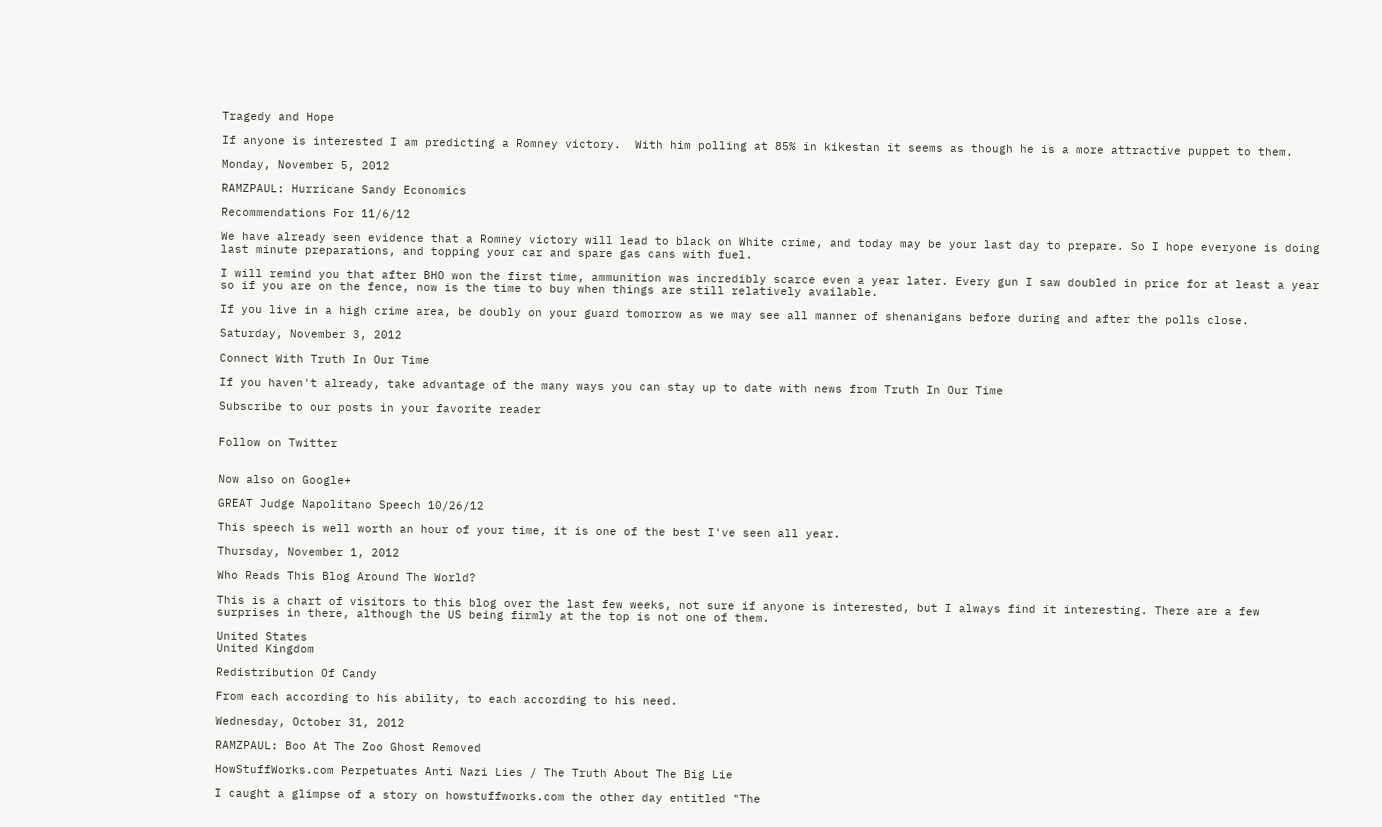Tragedy and Hope

If anyone is interested I am predicting a Romney victory.  With him polling at 85% in kikestan it seems as though he is a more attractive puppet to them.

Monday, November 5, 2012

RAMZPAUL: Hurricane Sandy Economics

Recommendations For 11/6/12

We have already seen evidence that a Romney victory will lead to black on White crime, and today may be your last day to prepare. So I hope everyone is doing last minute preparations, and topping your car and spare gas cans with fuel.

I will remind you that after BHO won the first time, ammunition was incredibly scarce even a year later. Every gun I saw doubled in price for at least a year so if you are on the fence, now is the time to buy when things are still relatively available.

If you live in a high crime area, be doubly on your guard tomorrow as we may see all manner of shenanigans before during and after the polls close.

Saturday, November 3, 2012

Connect With Truth In Our Time

If you haven't already, take advantage of the many ways you can stay up to date with news from Truth In Our Time

Subscribe to our posts in your favorite reader


Follow on Twitter


Now also on Google+

GREAT Judge Napolitano Speech 10/26/12

This speech is well worth an hour of your time, it is one of the best I've seen all year.

Thursday, November 1, 2012

Who Reads This Blog Around The World?

This is a chart of visitors to this blog over the last few weeks, not sure if anyone is interested, but I always find it interesting. There are a few surprises in there, although the US being firmly at the top is not one of them.

United States
United Kingdom

Redistribution Of Candy

From each according to his ability, to each according to his need.

Wednesday, October 31, 2012

RAMZPAUL: Boo At The Zoo Ghost Removed

HowStuffWorks.com Perpetuates Anti Nazi Lies / The Truth About The Big Lie

I caught a glimpse of a story on howstuffworks.com the other day entitled "The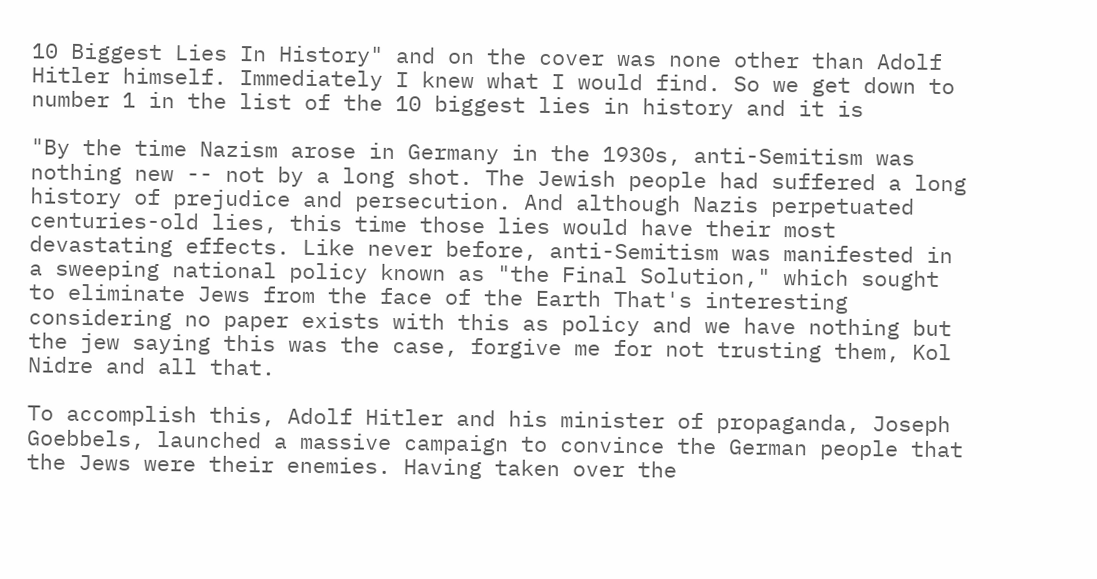10 Biggest Lies In History" and on the cover was none other than Adolf Hitler himself. Immediately I knew what I would find. So we get down to number 1 in the list of the 10 biggest lies in history and it is

"By the time Nazism arose in Germany in the 1930s, anti-Semitism was nothing new -- not by a long shot. The Jewish people had suffered a long history of prejudice and persecution. And although Nazis perpetuated centuries-old lies, this time those lies would have their most devastating effects. Like never before, anti-Semitism was manifested in a sweeping national policy known as "the Final Solution," which sought to eliminate Jews from the face of the Earth That's interesting considering no paper exists with this as policy and we have nothing but the jew saying this was the case, forgive me for not trusting them, Kol Nidre and all that.

To accomplish this, Adolf Hitler and his minister of propaganda, Joseph Goebbels, launched a massive campaign to convince the German people that the Jews were their enemies. Having taken over the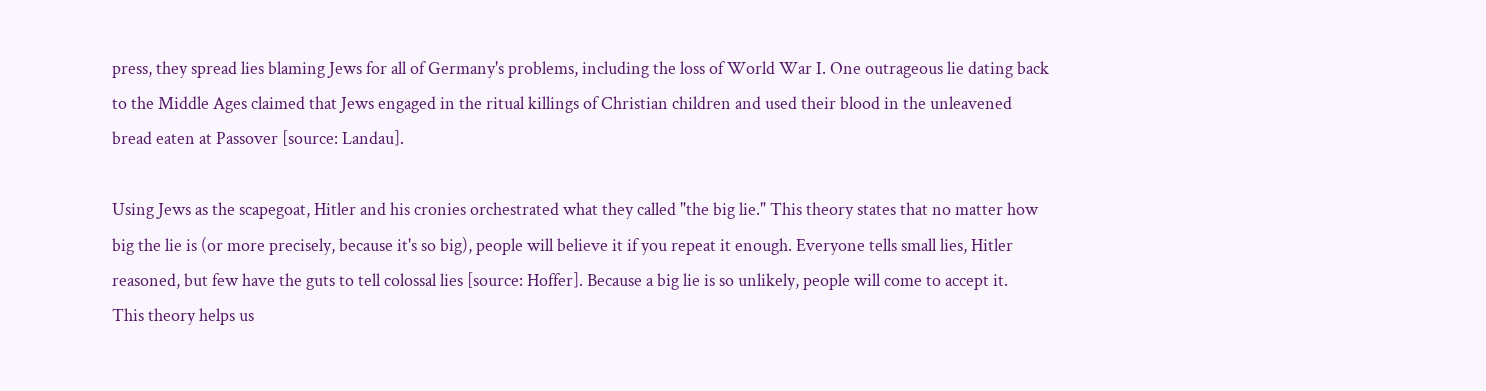press, they spread lies blaming Jews for all of Germany's problems, including the loss of World War I. One outrageous lie dating back to the Middle Ages claimed that Jews engaged in the ritual killings of Christian children and used their blood in the unleavened bread eaten at Passover [source: Landau].

Using Jews as the scapegoat, Hitler and his cronies orchestrated what they called "the big lie." This theory states that no matter how big the lie is (or more precisely, because it's so big), people will believe it if you repeat it enough. Everyone tells small lies, Hitler reasoned, but few have the guts to tell colossal lies [source: Hoffer]. Because a big lie is so unlikely, people will come to accept it.
This theory helps us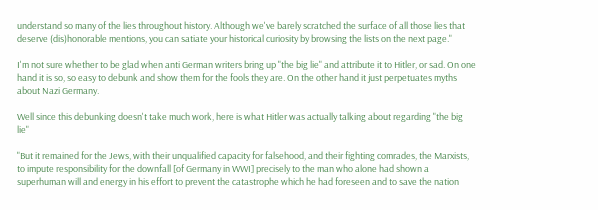understand so many of the lies throughout history. Although we've barely scratched the surface of all those lies that deserve (dis)honorable mentions, you can satiate your historical curiosity by browsing the lists on the next page."

I'm not sure whether to be glad when anti German writers bring up "the big lie" and attribute it to Hitler, or sad. On one hand it is so, so easy to debunk and show them for the fools they are. On the other hand it just perpetuates myths about Nazi Germany.

Well since this debunking doesn't take much work, here is what Hitler was actually talking about regarding "the big lie"

"But it remained for the Jews, with their unqualified capacity for falsehood, and their fighting comrades, the Marxists, to impute responsibility for the downfall [of Germany in WWI] precisely to the man who alone had shown a superhuman will and energy in his effort to prevent the catastrophe which he had foreseen and to save the nation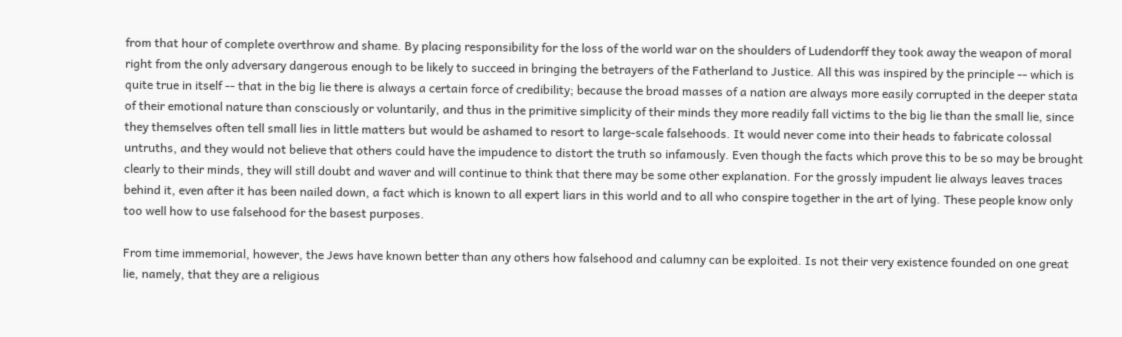from that hour of complete overthrow and shame. By placing responsibility for the loss of the world war on the shoulders of Ludendorff they took away the weapon of moral right from the only adversary dangerous enough to be likely to succeed in bringing the betrayers of the Fatherland to Justice. All this was inspired by the principle -- which is quite true in itself -- that in the big lie there is always a certain force of credibility; because the broad masses of a nation are always more easily corrupted in the deeper stata of their emotional nature than consciously or voluntarily, and thus in the primitive simplicity of their minds they more readily fall victims to the big lie than the small lie, since they themselves often tell small lies in little matters but would be ashamed to resort to large-scale falsehoods. It would never come into their heads to fabricate colossal untruths, and they would not believe that others could have the impudence to distort the truth so infamously. Even though the facts which prove this to be so may be brought clearly to their minds, they will still doubt and waver and will continue to think that there may be some other explanation. For the grossly impudent lie always leaves traces behind it, even after it has been nailed down, a fact which is known to all expert liars in this world and to all who conspire together in the art of lying. These people know only too well how to use falsehood for the basest purposes.

From time immemorial, however, the Jews have known better than any others how falsehood and calumny can be exploited. Is not their very existence founded on one great lie, namely, that they are a religious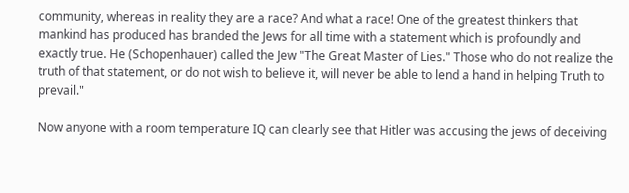community, whereas in reality they are a race? And what a race! One of the greatest thinkers that mankind has produced has branded the Jews for all time with a statement which is profoundly and exactly true. He (Schopenhauer) called the Jew "The Great Master of Lies." Those who do not realize the truth of that statement, or do not wish to believe it, will never be able to lend a hand in helping Truth to prevail."

Now anyone with a room temperature IQ can clearly see that Hitler was accusing the jews of deceiving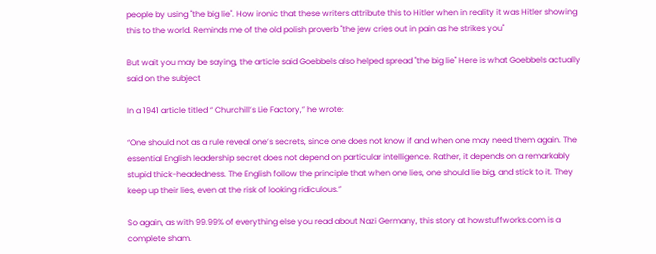people by using "the big lie". How ironic that these writers attribute this to Hitler when in reality it was Hitler showing this to the world. Reminds me of the old polish proverb "the jew cries out in pain as he strikes you"

But wait you may be saying, the article said Goebbels also helped spread "the big lie" Here is what Goebbels actually said on the subject

In a 1941 article titled “ Churchill’s Lie Factory,” he wrote:

“One should not as a rule reveal one’s secrets, since one does not know if and when one may need them again. The essential English leadership secret does not depend on particular intelligence. Rather, it depends on a remarkably stupid thick-headedness. The English follow the principle that when one lies, one should lie big, and stick to it. They keep up their lies, even at the risk of looking ridiculous.”

So again, as with 99.99% of everything else you read about Nazi Germany, this story at howstuffworks.com is a complete sham.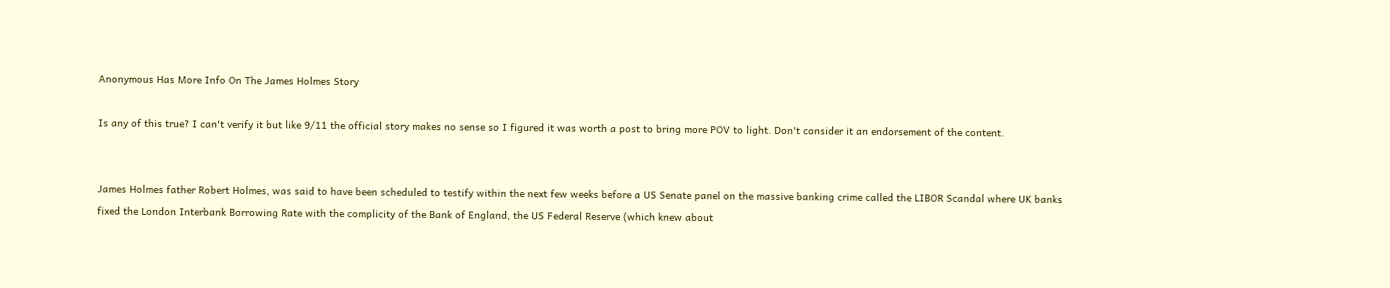Anonymous Has More Info On The James Holmes Story

Is any of this true? I can't verify it but like 9/11 the official story makes no sense so I figured it was worth a post to bring more POV to light. Don't consider it an endorsement of the content.


James Holmes father Robert Holmes, was said to have been scheduled to testify within the next few weeks before a US Senate panel on the massive banking crime called the LIBOR Scandal where UK banks fixed the London Interbank Borrowing Rate with the complicity of the Bank of England, the US Federal Reserve (which knew about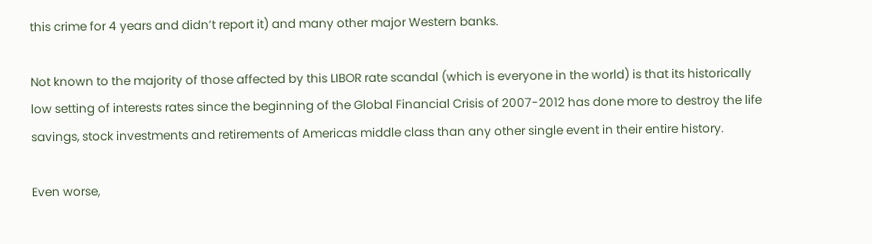this crime for 4 years and didn’t report it) and many other major Western banks.

Not known to the majority of those affected by this LIBOR rate scandal (which is everyone in the world) is that its historically low setting of interests rates since the beginning of the Global Financial Crisis of 2007-2012 has done more to destroy the life savings, stock investments and retirements of Americas middle class than any other single event in their entire history.

Even worse,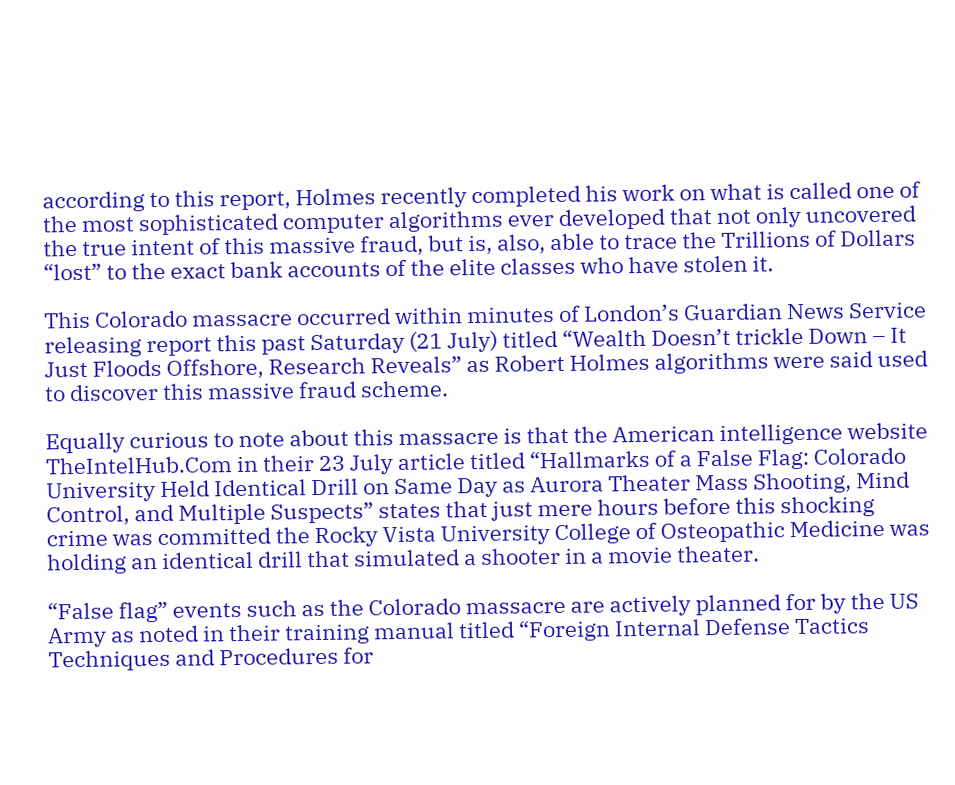according to this report, Holmes recently completed his work on what is called one of the most sophisticated computer algorithms ever developed that not only uncovered the true intent of this massive fraud, but is, also, able to trace the Trillions of Dollars “lost” to the exact bank accounts of the elite classes who have stolen it.

This Colorado massacre occurred within minutes of London’s Guardian News Service releasing report this past Saturday (21 July) titled “Wealth Doesn’t trickle Down – It Just Floods Offshore, Research Reveals” as Robert Holmes algorithms were said used to discover this massive fraud scheme.

Equally curious to note about this massacre is that the American intelligence website TheIntelHub.Com in their 23 July article titled “Hallmarks of a False Flag: Colorado University Held Identical Drill on Same Day as Aurora Theater Mass Shooting, Mind Control, and Multiple Suspects” states that just mere hours before this shocking crime was committed the Rocky Vista University College of Osteopathic Medicine was holding an identical drill that simulated a shooter in a movie theater.

“False flag” events such as the Colorado massacre are actively planned for by the US Army as noted in their training manual titled “Foreign Internal Defense Tactics Techniques and Procedures for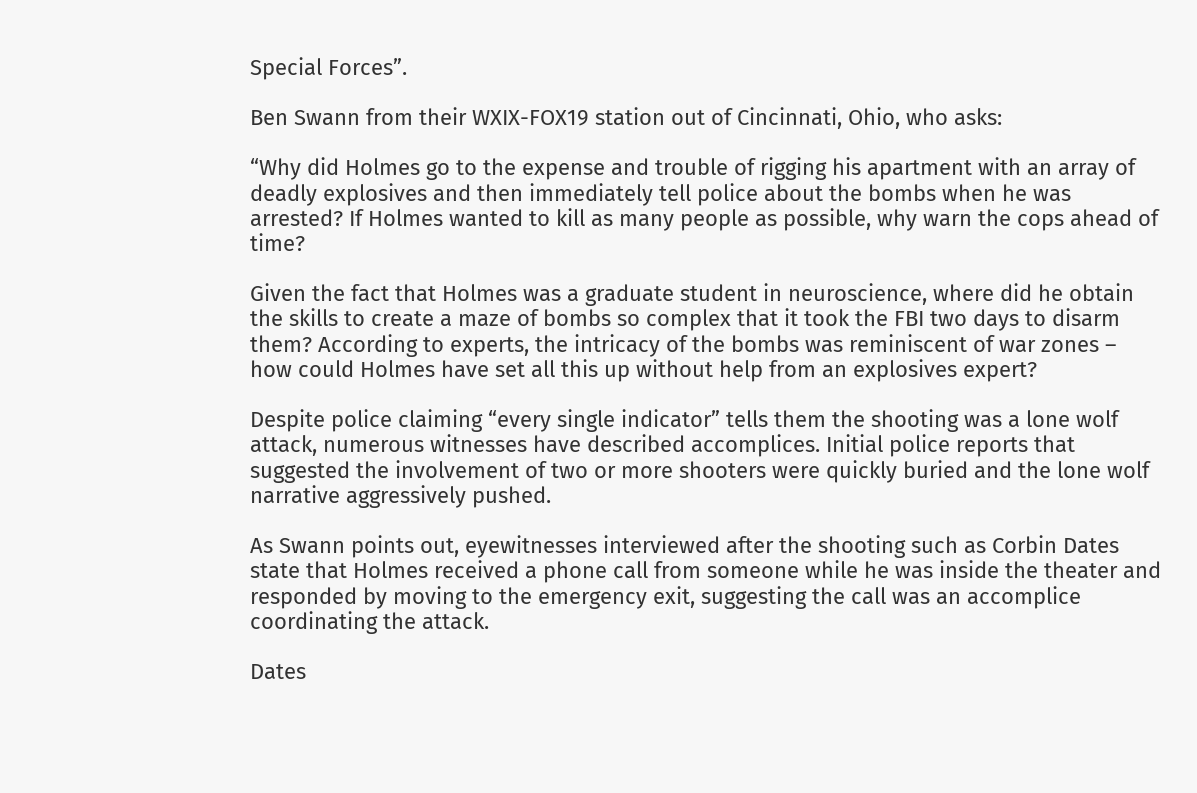Special Forces”.

Ben Swann from their WXIX-FOX19 station out of Cincinnati, Ohio, who asks:

“Why did Holmes go to the expense and trouble of rigging his apartment with an array of deadly explosives and then immediately tell police about the bombs when he was arrested? If Holmes wanted to kill as many people as possible, why warn the cops ahead of time?

Given the fact that Holmes was a graduate student in neuroscience, where did he obtain the skills to create a maze of bombs so complex that it took the FBI two days to disarm them? According to experts, the intricacy of the bombs was reminiscent of war zones – how could Holmes have set all this up without help from an explosives expert?

Despite police claiming “every single indicator” tells them the shooting was a lone wolf attack, numerous witnesses have described accomplices. Initial police reports that suggested the involvement of two or more shooters were quickly buried and the lone wolf narrative aggressively pushed.

As Swann points out, eyewitnesses interviewed after the shooting such as Corbin Dates state that Holmes received a phone call from someone while he was inside the theater and responded by moving to the emergency exit, suggesting the call was an accomplice coordinating the attack.

Dates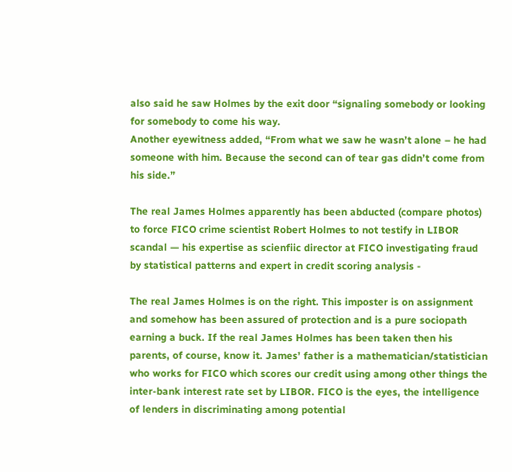also said he saw Holmes by the exit door “signaling somebody or looking for somebody to come his way.
Another eyewitness added, “From what we saw he wasn’t alone – he had someone with him. Because the second can of tear gas didn’t come from his side.”

The real James Holmes apparently has been abducted (compare photos) to force FICO crime scientist Robert Holmes to not testify in LIBOR scandal — his expertise as scienfiic director at FICO investigating fraud by statistical patterns and expert in credit scoring analysis -

The real James Holmes is on the right. This imposter is on assignment and somehow has been assured of protection and is a pure sociopath earning a buck. If the real James Holmes has been taken then his parents, of course, know it. James’ father is a mathematician/statistician who works for FICO which scores our credit using among other things the inter-bank interest rate set by LIBOR. FICO is the eyes, the intelligence of lenders in discriminating among potential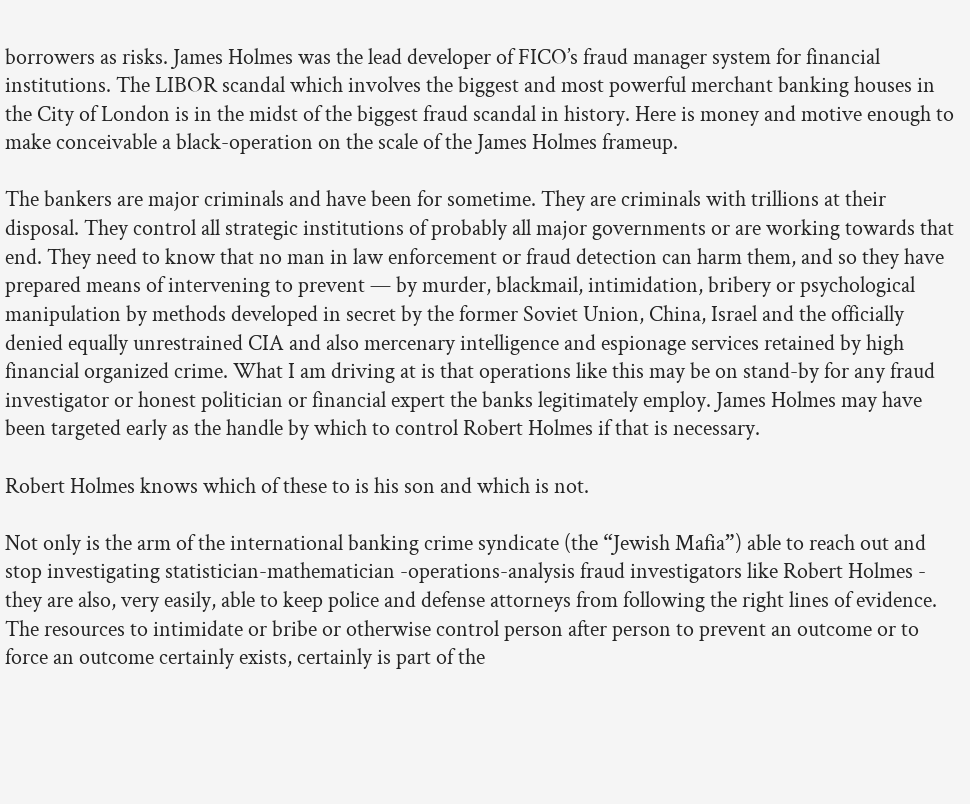borrowers as risks. James Holmes was the lead developer of FICO’s fraud manager system for financial institutions. The LIBOR scandal which involves the biggest and most powerful merchant banking houses in the City of London is in the midst of the biggest fraud scandal in history. Here is money and motive enough to make conceivable a black-operation on the scale of the James Holmes frameup.

The bankers are major criminals and have been for sometime. They are criminals with trillions at their disposal. They control all strategic institutions of probably all major governments or are working towards that end. They need to know that no man in law enforcement or fraud detection can harm them, and so they have prepared means of intervening to prevent — by murder, blackmail, intimidation, bribery or psychological manipulation by methods developed in secret by the former Soviet Union, China, Israel and the officially denied equally unrestrained CIA and also mercenary intelligence and espionage services retained by high financial organized crime. What I am driving at is that operations like this may be on stand-by for any fraud investigator or honest politician or financial expert the banks legitimately employ. James Holmes may have been targeted early as the handle by which to control Robert Holmes if that is necessary.

Robert Holmes knows which of these to is his son and which is not.

Not only is the arm of the international banking crime syndicate (the “Jewish Mafia”) able to reach out and stop investigating statistician-mathematician -operations-analysis fraud investigators like Robert Holmes - they are also, very easily, able to keep police and defense attorneys from following the right lines of evidence. The resources to intimidate or bribe or otherwise control person after person to prevent an outcome or to force an outcome certainly exists, certainly is part of the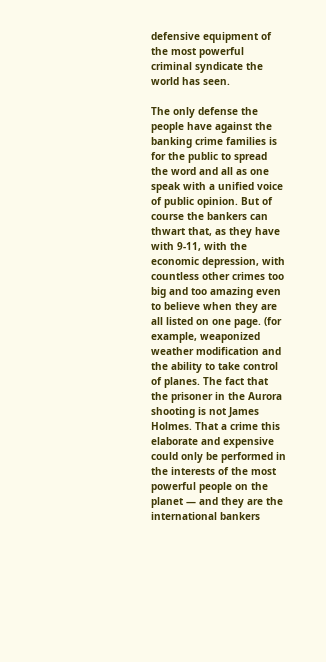defensive equipment of the most powerful criminal syndicate the world has seen.

The only defense the people have against the banking crime families is for the public to spread the word and all as one speak with a unified voice of public opinion. But of course the bankers can thwart that, as they have with 9-11, with the economic depression, with countless other crimes too big and too amazing even to believe when they are all listed on one page. (for example, weaponized weather modification and the ability to take control of planes. The fact that the prisoner in the Aurora shooting is not James Holmes. That a crime this elaborate and expensive could only be performed in the interests of the most powerful people on the planet — and they are the international bankers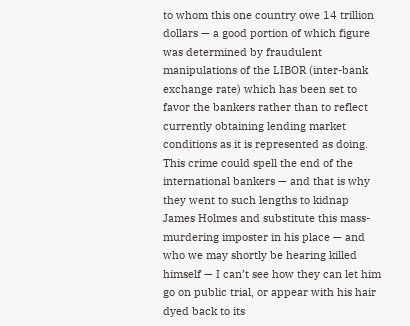to whom this one country owe 14 trillion dollars — a good portion of which figure was determined by fraudulent manipulations of the LIBOR (inter-bank exchange rate) which has been set to favor the bankers rather than to reflect currently obtaining lending market conditions as it is represented as doing. This crime could spell the end of the international bankers — and that is why they went to such lengths to kidnap James Holmes and substitute this mass-murdering imposter in his place — and who we may shortly be hearing killed himself — I can’t see how they can let him go on public trial, or appear with his hair dyed back to its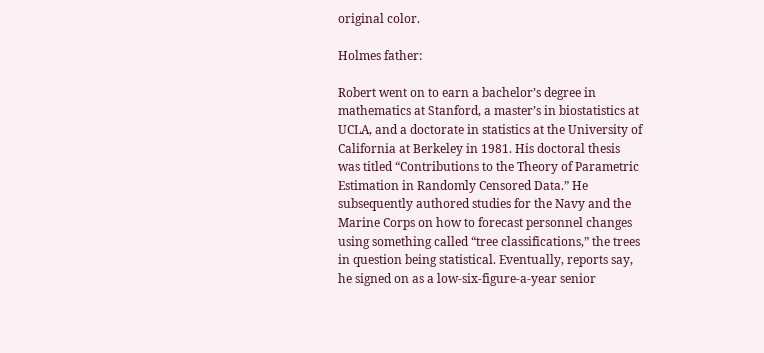original color.

Holmes father:

Robert went on to earn a bachelor’s degree in mathematics at Stanford, a master’s in biostatistics at UCLA, and a doctorate in statistics at the University of California at Berkeley in 1981. His doctoral thesis was titled “Contributions to the Theory of Parametric Estimation in Randomly Censored Data.” He subsequently authored studies for the Navy and the Marine Corps on how to forecast personnel changes using something called “tree classifications,” the trees in question being statistical. Eventually, reports say, he signed on as a low-six-figure-a-year senior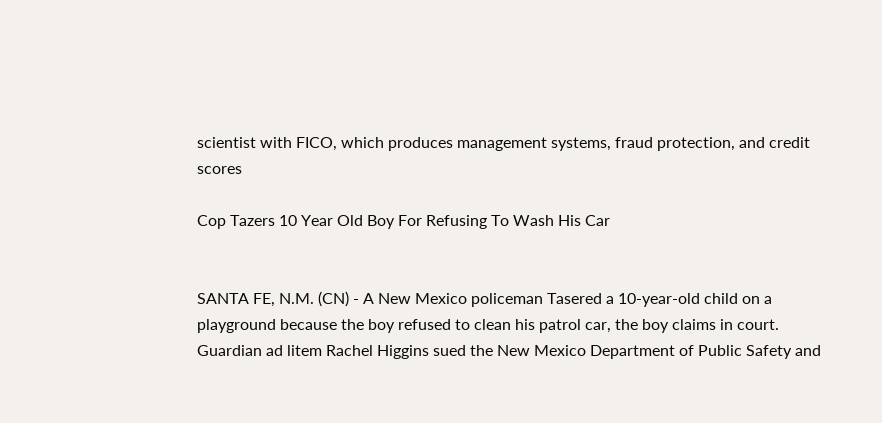scientist with FICO, which produces management systems, fraud protection, and credit scores

Cop Tazers 10 Year Old Boy For Refusing To Wash His Car


SANTA FE, N.M. (CN) - A New Mexico policeman Tasered a 10-year-old child on a playground because the boy refused to clean his patrol car, the boy claims in court.
Guardian ad litem Rachel Higgins sued the New Mexico Department of Public Safety and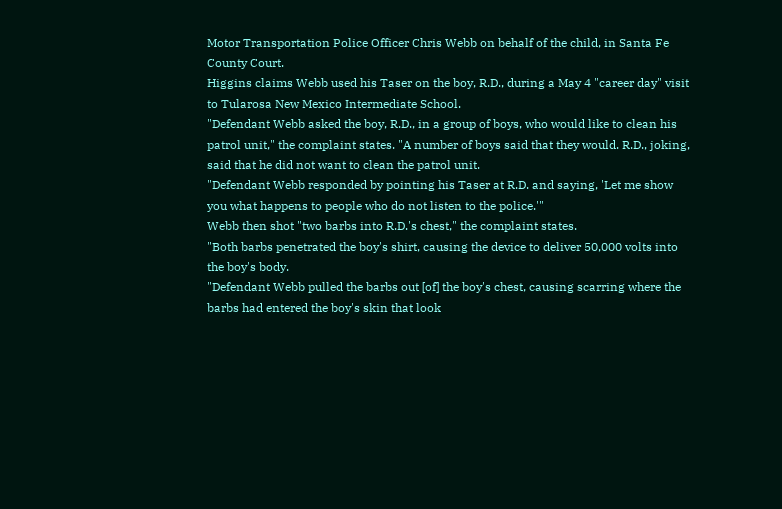Motor Transportation Police Officer Chris Webb on behalf of the child, in Santa Fe County Court.
Higgins claims Webb used his Taser on the boy, R.D., during a May 4 "career day" visit to Tularosa New Mexico Intermediate School.
"Defendant Webb asked the boy, R.D., in a group of boys, who would like to clean his patrol unit," the complaint states. "A number of boys said that they would. R.D., joking, said that he did not want to clean the patrol unit.
"Defendant Webb responded by pointing his Taser at R.D. and saying, 'Let me show you what happens to people who do not listen to the police.'"
Webb then shot "two barbs into R.D.'s chest," the complaint states.
"Both barbs penetrated the boy's shirt, causing the device to deliver 50,000 volts into the boy's body.
"Defendant Webb pulled the barbs out [of] the boy's chest, causing scarring where the barbs had entered the boy's skin that look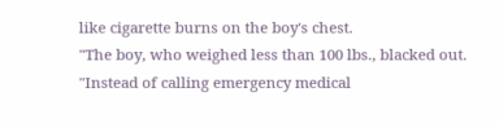like cigarette burns on the boy's chest.
"The boy, who weighed less than 100 lbs., blacked out.
"Instead of calling emergency medical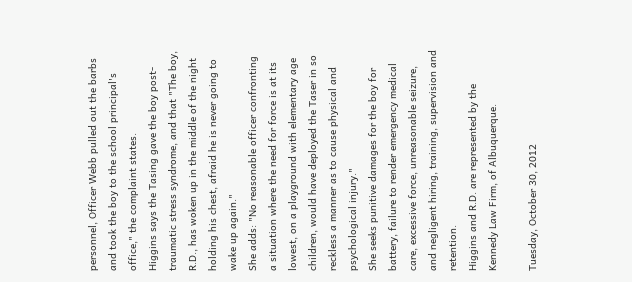personnel, Officer Webb pulled out the barbs and took the boy to the school principal's office," the complaint states.
Higgins says the Tasing gave the boy post-traumatic stress syndrome, and that "The boy, R.D., has woken up in the middle of the night holding his chest, afraid he is never going to wake up again."
She adds: "No reasonable officer confronting a situation where the need for force is at its lowest, on a playground with elementary age children, would have deployed the Taser in so reckless a manner as to cause physical and psychological injury."
She seeks punitive damages for the boy for battery, failure to render emergency medical care, excessive force, unreasonable seizure, and negligent hiring, training, supervision and retention.
Higgins and R.D. are represented by the Kennedy Law Firm, of Albuquerque.

Tuesday, October 30, 2012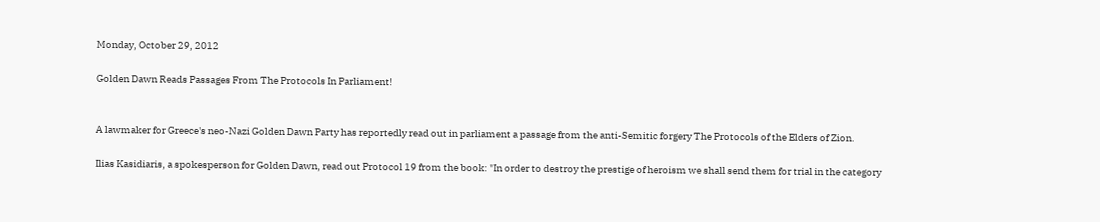Monday, October 29, 2012

Golden Dawn Reads Passages From The Protocols In Parliament!


A lawmaker for Greece's neo-Nazi Golden Dawn Party has reportedly read out in parliament a passage from the anti-Semitic forgery The Protocols of the Elders of Zion.

Ilias Kasidiaris, a spokesperson for Golden Dawn, read out Protocol 19 from the book: "In order to destroy the prestige of heroism we shall send them for trial in the category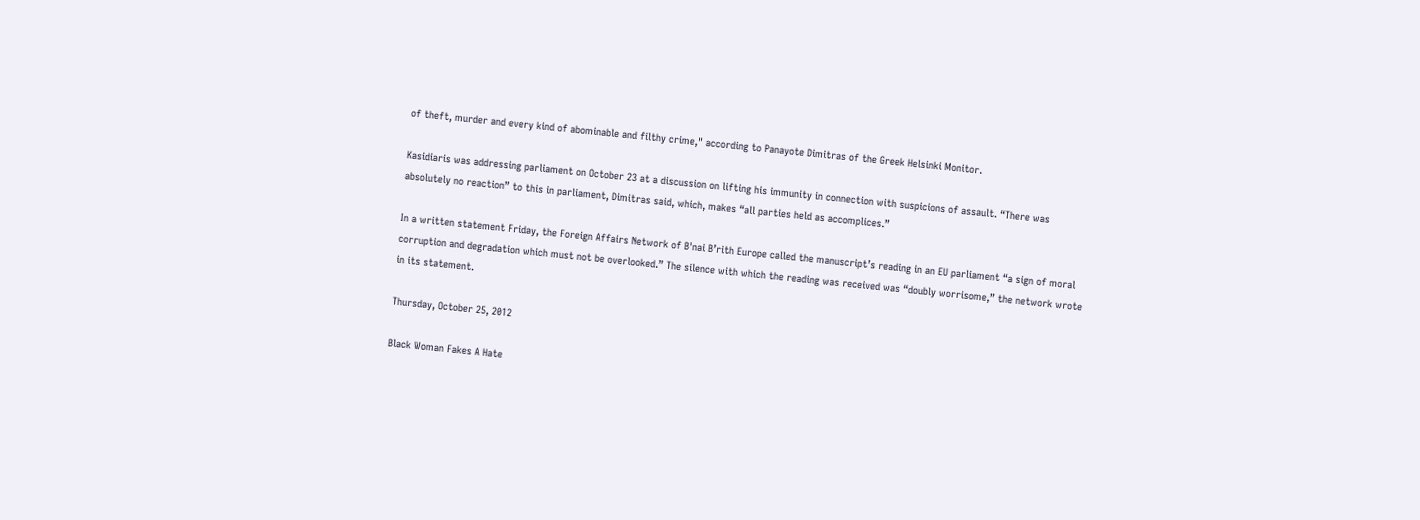of theft, murder and every kind of abominable and filthy crime," according to Panayote Dimitras of the Greek Helsinki Monitor.

Kasidiaris was addressing parliament on October 23 at a discussion on lifting his immunity in connection with suspicions of assault. “There was absolutely no reaction” to this in parliament, Dimitras said, which, makes “all parties held as accomplices.”

In a written statement Friday, the Foreign Affairs Network of B'nai B’rith Europe called the manuscript’s reading in an EU parliament “a sign of moral corruption and degradation which must not be overlooked.” The silence with which the reading was received was “doubly worrisome,” the network wrote in its statement.

Thursday, October 25, 2012

Black Woman Fakes A Hate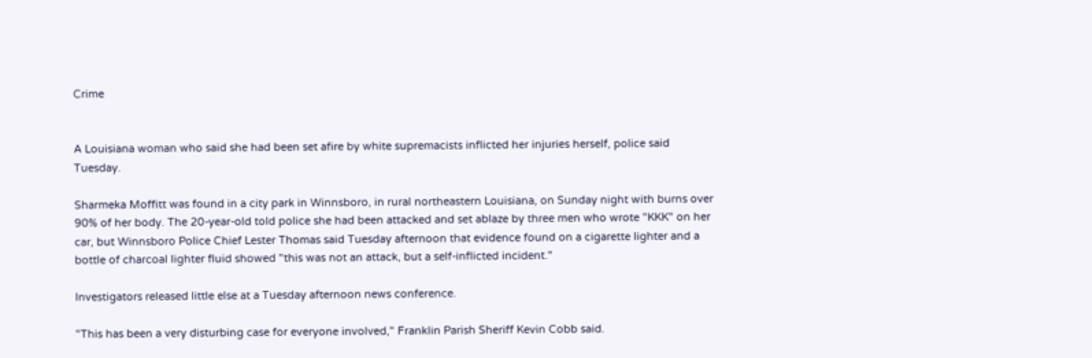Crime


A Louisiana woman who said she had been set afire by white supremacists inflicted her injuries herself, police said Tuesday.

Sharmeka Moffitt was found in a city park in Winnsboro, in rural northeastern Louisiana, on Sunday night with burns over 90% of her body. The 20-year-old told police she had been attacked and set ablaze by three men who wrote "KKK" on her car, but Winnsboro Police Chief Lester Thomas said Tuesday afternoon that evidence found on a cigarette lighter and a bottle of charcoal lighter fluid showed "this was not an attack, but a self-inflicted incident."

Investigators released little else at a Tuesday afternoon news conference.

"This has been a very disturbing case for everyone involved," Franklin Parish Sheriff Kevin Cobb said.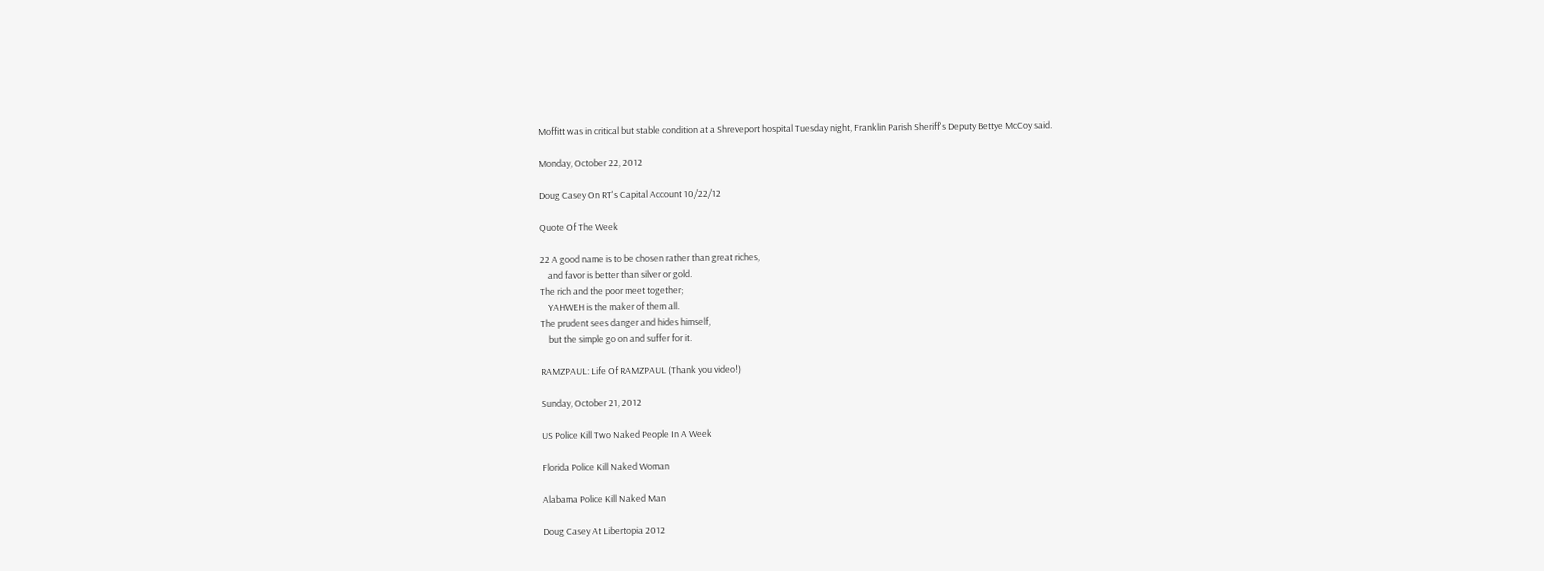Moffitt was in critical but stable condition at a Shreveport hospital Tuesday night, Franklin Parish Sheriff's Deputy Bettye McCoy said.

Monday, October 22, 2012

Doug Casey On RT's Capital Account 10/22/12

Quote Of The Week

22 A good name is to be chosen rather than great riches,
    and favor is better than silver or gold.
The rich and the poor meet together;
    YAHWEH is the maker of them all.
The prudent sees danger and hides himself,
    but the simple go on and suffer for it.

RAMZPAUL: Life Of RAMZPAUL (Thank you video!)

Sunday, October 21, 2012

US Police Kill Two Naked People In A Week

Florida Police Kill Naked Woman

Alabama Police Kill Naked Man

Doug Casey At Libertopia 2012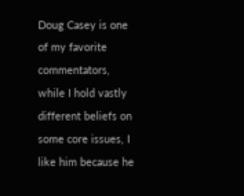Doug Casey is one of my favorite commentators, while I hold vastly different beliefs on some core issues, I like him because he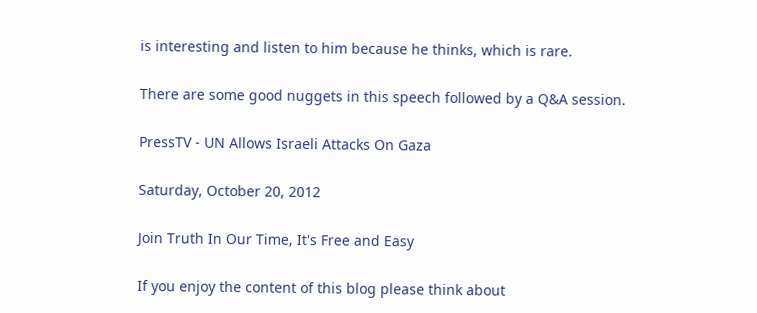is interesting and listen to him because he thinks, which is rare.

There are some good nuggets in this speech followed by a Q&A session.

PressTV - UN Allows Israeli Attacks On Gaza

Saturday, October 20, 2012

Join Truth In Our Time, It's Free and Easy

If you enjoy the content of this blog please think about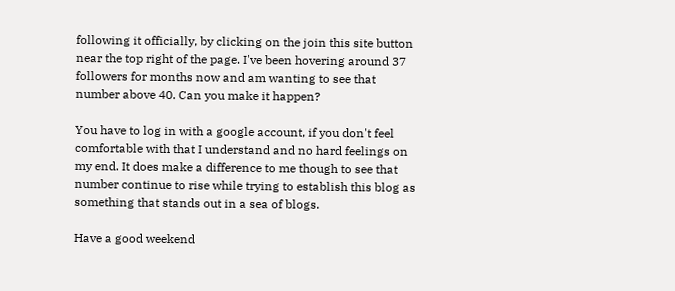following it officially, by clicking on the join this site button near the top right of the page. I've been hovering around 37 followers for months now and am wanting to see that number above 40. Can you make it happen?

You have to log in with a google account, if you don't feel comfortable with that I understand and no hard feelings on my end. It does make a difference to me though to see that number continue to rise while trying to establish this blog as something that stands out in a sea of blogs.

Have a good weekend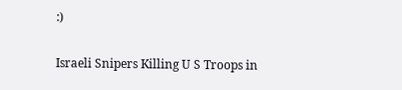:)

Israeli Snipers Killing U S Troops in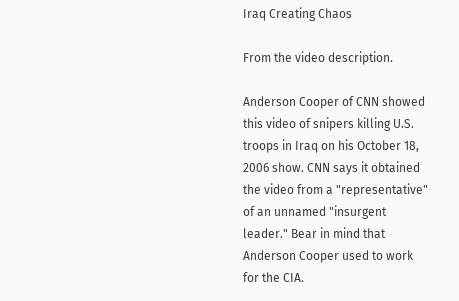Iraq Creating Chaos

From the video description.

Anderson Cooper of CNN showed this video of snipers killing U.S. troops in Iraq on his October 18, 2006 show. CNN says it obtained the video from a "representative" of an unnamed "insurgent leader." Bear in mind that Anderson Cooper used to work for the CIA.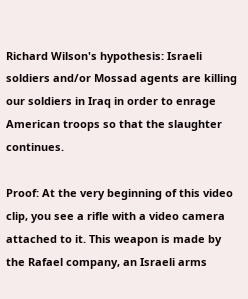Richard Wilson's hypothesis: Israeli soldiers and/or Mossad agents are killing our soldiers in Iraq in order to enrage American troops so that the slaughter continues.

Proof: At the very beginning of this video clip, you see a rifle with a video camera attached to it. This weapon is made by the Rafael company, an Israeli arms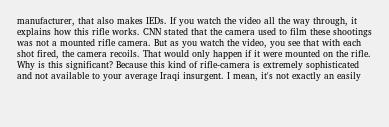manufacturer, that also makes IEDs. If you watch the video all the way through, it explains how this rifle works. CNN stated that the camera used to film these shootings was not a mounted rifle camera. But as you watch the video, you see that with each shot fired, the camera recoils. That would only happen if it were mounted on the rifle. Why is this significant? Because this kind of rifle-camera is extremely sophisticated and not available to your average Iraqi insurgent. I mean, it's not exactly an easily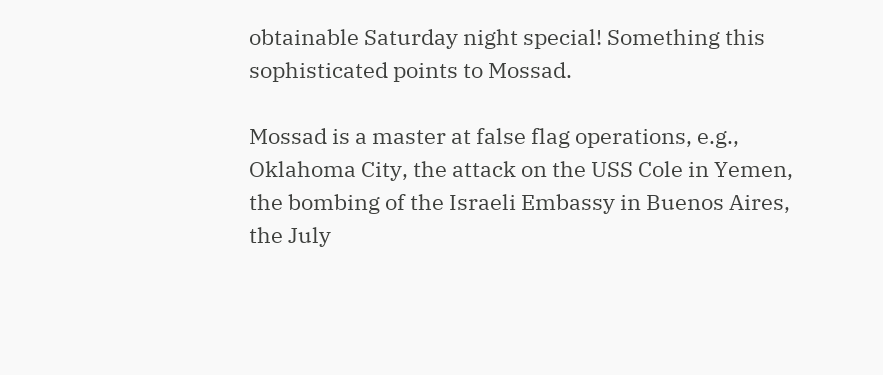obtainable Saturday night special! Something this sophisticated points to Mossad.

Mossad is a master at false flag operations, e.g., Oklahoma City, the attack on the USS Cole in Yemen, the bombing of the Israeli Embassy in Buenos Aires, the July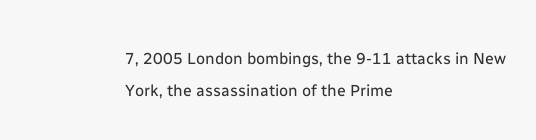7, 2005 London bombings, the 9-11 attacks in New York, the assassination of the Prime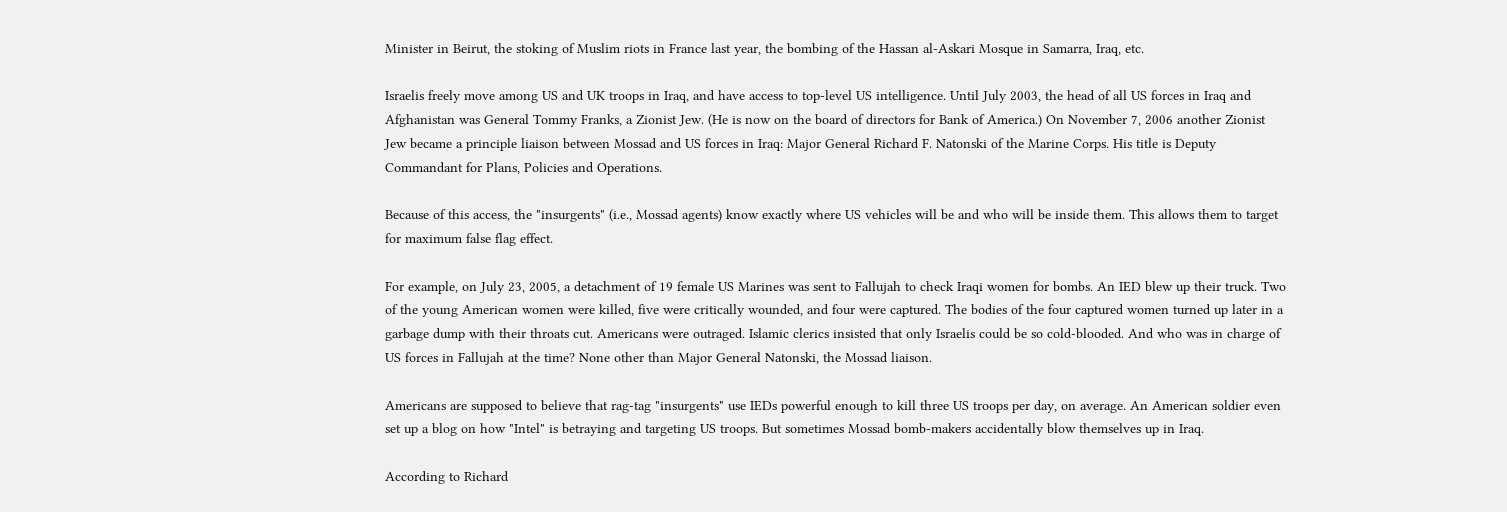Minister in Beirut, the stoking of Muslim riots in France last year, the bombing of the Hassan al-Askari Mosque in Samarra, Iraq, etc.

Israelis freely move among US and UK troops in Iraq, and have access to top-level US intelligence. Until July 2003, the head of all US forces in Iraq and Afghanistan was General Tommy Franks, a Zionist Jew. (He is now on the board of directors for Bank of America.) On November 7, 2006 another Zionist Jew became a principle liaison between Mossad and US forces in Iraq: Major General Richard F. Natonski of the Marine Corps. His title is Deputy Commandant for Plans, Policies and Operations.

Because of this access, the "insurgents" (i.e., Mossad agents) know exactly where US vehicles will be and who will be inside them. This allows them to target for maximum false flag effect.

For example, on July 23, 2005, a detachment of 19 female US Marines was sent to Fallujah to check Iraqi women for bombs. An IED blew up their truck. Two of the young American women were killed, five were critically wounded, and four were captured. The bodies of the four captured women turned up later in a garbage dump with their throats cut. Americans were outraged. Islamic clerics insisted that only Israelis could be so cold-blooded. And who was in charge of US forces in Fallujah at the time? None other than Major General Natonski, the Mossad liaison.

Americans are supposed to believe that rag-tag "insurgents" use IEDs powerful enough to kill three US troops per day, on average. An American soldier even set up a blog on how "Intel" is betraying and targeting US troops. But sometimes Mossad bomb-makers accidentally blow themselves up in Iraq.

According to Richard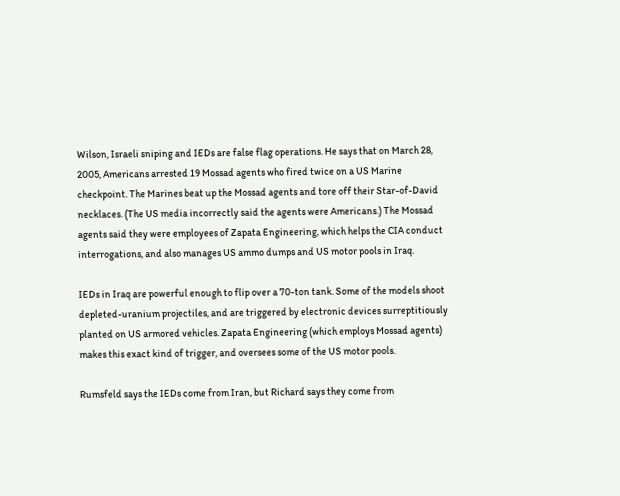Wilson, Israeli sniping and IEDs are false flag operations. He says that on March 28, 2005, Americans arrested 19 Mossad agents who fired twice on a US Marine checkpoint. The Marines beat up the Mossad agents and tore off their Star-of-David necklaces. (The US media incorrectly said the agents were Americans.) The Mossad agents said they were employees of Zapata Engineering, which helps the CIA conduct interrogations, and also manages US ammo dumps and US motor pools in Iraq.

IEDs in Iraq are powerful enough to flip over a 70-ton tank. Some of the models shoot depleted-uranium projectiles, and are triggered by electronic devices surreptitiously planted on US armored vehicles. Zapata Engineering (which employs Mossad agents) makes this exact kind of trigger, and oversees some of the US motor pools.

Rumsfeld says the IEDs come from Iran, but Richard says they come from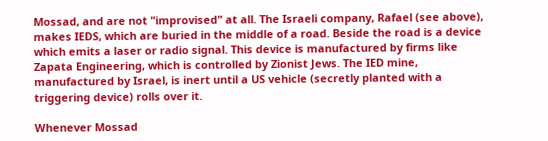Mossad, and are not "improvised" at all. The Israeli company, Rafael (see above), makes IEDS, which are buried in the middle of a road. Beside the road is a device which emits a laser or radio signal. This device is manufactured by firms like Zapata Engineering, which is controlled by Zionist Jews. The IED mine, manufactured by Israel, is inert until a US vehicle (secretly planted with a triggering device) rolls over it.

Whenever Mossad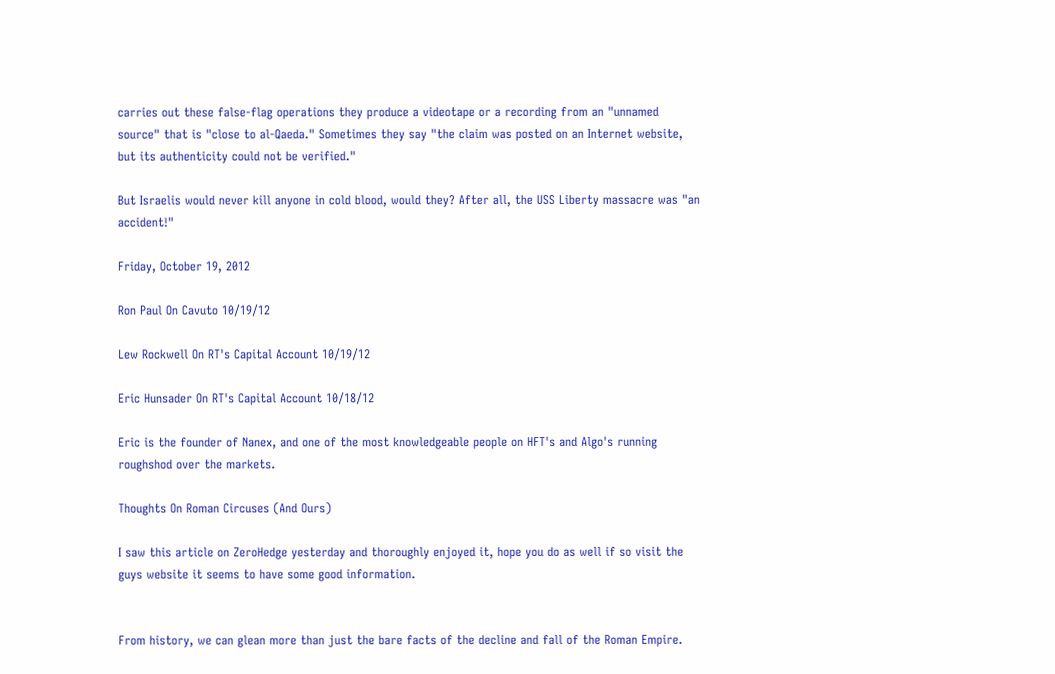carries out these false-flag operations they produce a videotape or a recording from an "unnamed source" that is "close to al-Qaeda." Sometimes they say "the claim was posted on an Internet website, but its authenticity could not be verified."

But Israelis would never kill anyone in cold blood, would they? After all, the USS Liberty massacre was "an accident!"

Friday, October 19, 2012

Ron Paul On Cavuto 10/19/12

Lew Rockwell On RT's Capital Account 10/19/12

Eric Hunsader On RT's Capital Account 10/18/12

Eric is the founder of Nanex, and one of the most knowledgeable people on HFT's and Algo's running roughshod over the markets.

Thoughts On Roman Circuses (And Ours)

I saw this article on ZeroHedge yesterday and thoroughly enjoyed it, hope you do as well if so visit the guys website it seems to have some good information.


From history, we can glean more than just the bare facts of the decline and fall of the Roman Empire.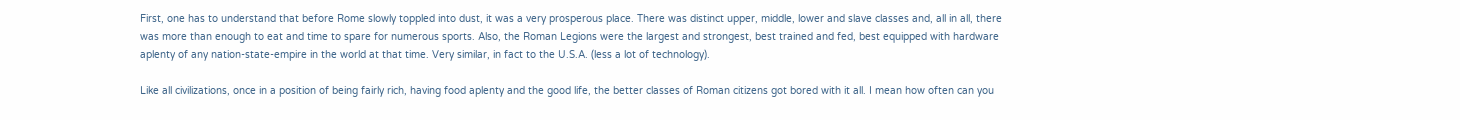First, one has to understand that before Rome slowly toppled into dust, it was a very prosperous place. There was distinct upper, middle, lower and slave classes and, all in all, there was more than enough to eat and time to spare for numerous sports. Also, the Roman Legions were the largest and strongest, best trained and fed, best equipped with hardware aplenty of any nation-state-empire in the world at that time. Very similar, in fact to the U.S.A. (less a lot of technology).

Like all civilizations, once in a position of being fairly rich, having food aplenty and the good life, the better classes of Roman citizens got bored with it all. I mean how often can you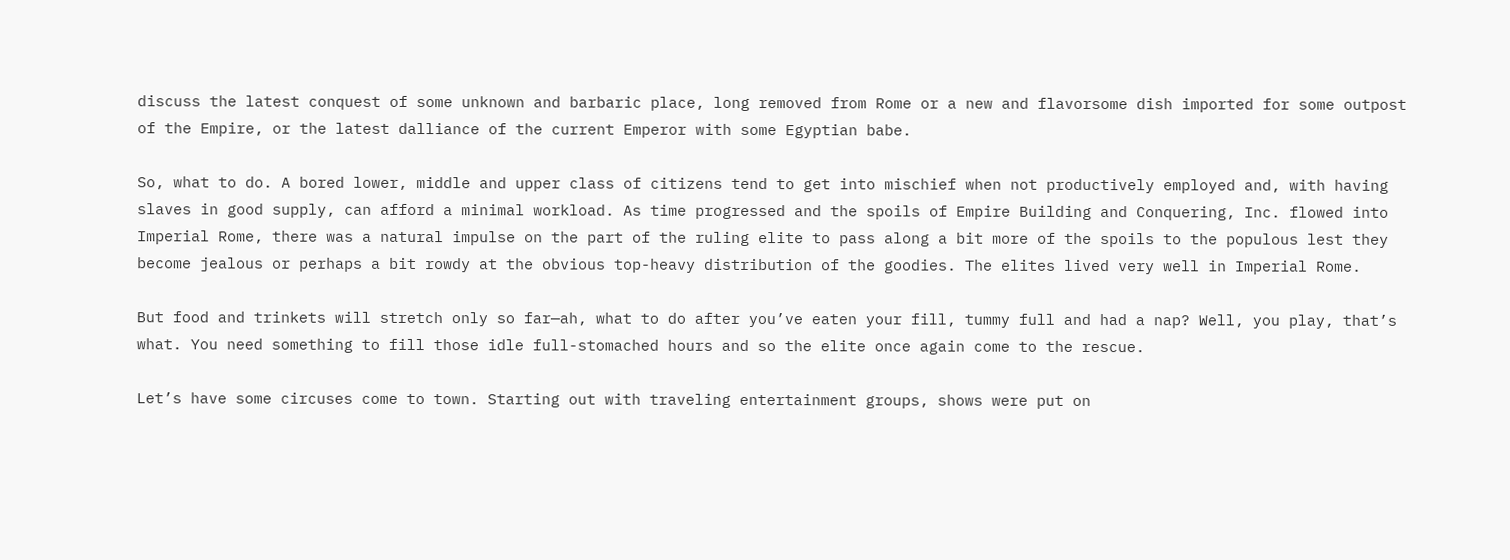discuss the latest conquest of some unknown and barbaric place, long removed from Rome or a new and flavorsome dish imported for some outpost of the Empire, or the latest dalliance of the current Emperor with some Egyptian babe.

So, what to do. A bored lower, middle and upper class of citizens tend to get into mischief when not productively employed and, with having slaves in good supply, can afford a minimal workload. As time progressed and the spoils of Empire Building and Conquering, Inc. flowed into Imperial Rome, there was a natural impulse on the part of the ruling elite to pass along a bit more of the spoils to the populous lest they become jealous or perhaps a bit rowdy at the obvious top-heavy distribution of the goodies. The elites lived very well in Imperial Rome.

But food and trinkets will stretch only so far—ah, what to do after you’ve eaten your fill, tummy full and had a nap? Well, you play, that’s what. You need something to fill those idle full-stomached hours and so the elite once again come to the rescue.

Let’s have some circuses come to town. Starting out with traveling entertainment groups, shows were put on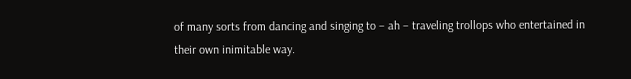of many sorts from dancing and singing to – ah – traveling trollops who entertained in their own inimitable way.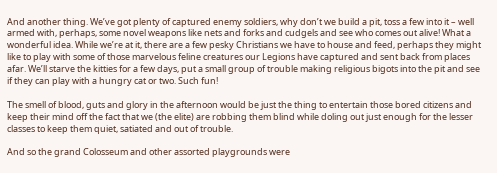And another thing. We’ve got plenty of captured enemy soldiers, why don’t we build a pit, toss a few into it – well armed with, perhaps, some novel weapons like nets and forks and cudgels and see who comes out alive! What a wonderful idea. While we’re at it, there are a few pesky Christians we have to house and feed, perhaps they might like to play with some of those marvelous feline creatures our Legions have captured and sent back from places afar. We’ll starve the kitties for a few days, put a small group of trouble making religious bigots into the pit and see if they can play with a hungry cat or two. Such fun!

The smell of blood, guts and glory in the afternoon would be just the thing to entertain those bored citizens and keep their mind off the fact that we (the elite) are robbing them blind while doling out just enough for the lesser classes to keep them quiet, satiated and out of trouble.

And so the grand Colosseum and other assorted playgrounds were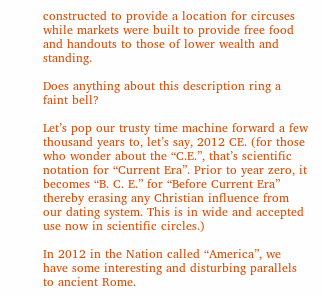constructed to provide a location for circuses while markets were built to provide free food and handouts to those of lower wealth and standing.

Does anything about this description ring a faint bell?

Let’s pop our trusty time machine forward a few thousand years to, let’s say, 2012 CE. (for those who wonder about the “C.E.”, that’s scientific notation for “Current Era”. Prior to year zero, it becomes “B. C. E.” for “Before Current Era” thereby erasing any Christian influence from our dating system. This is in wide and accepted use now in scientific circles.)

In 2012 in the Nation called “America”, we have some interesting and disturbing parallels to ancient Rome.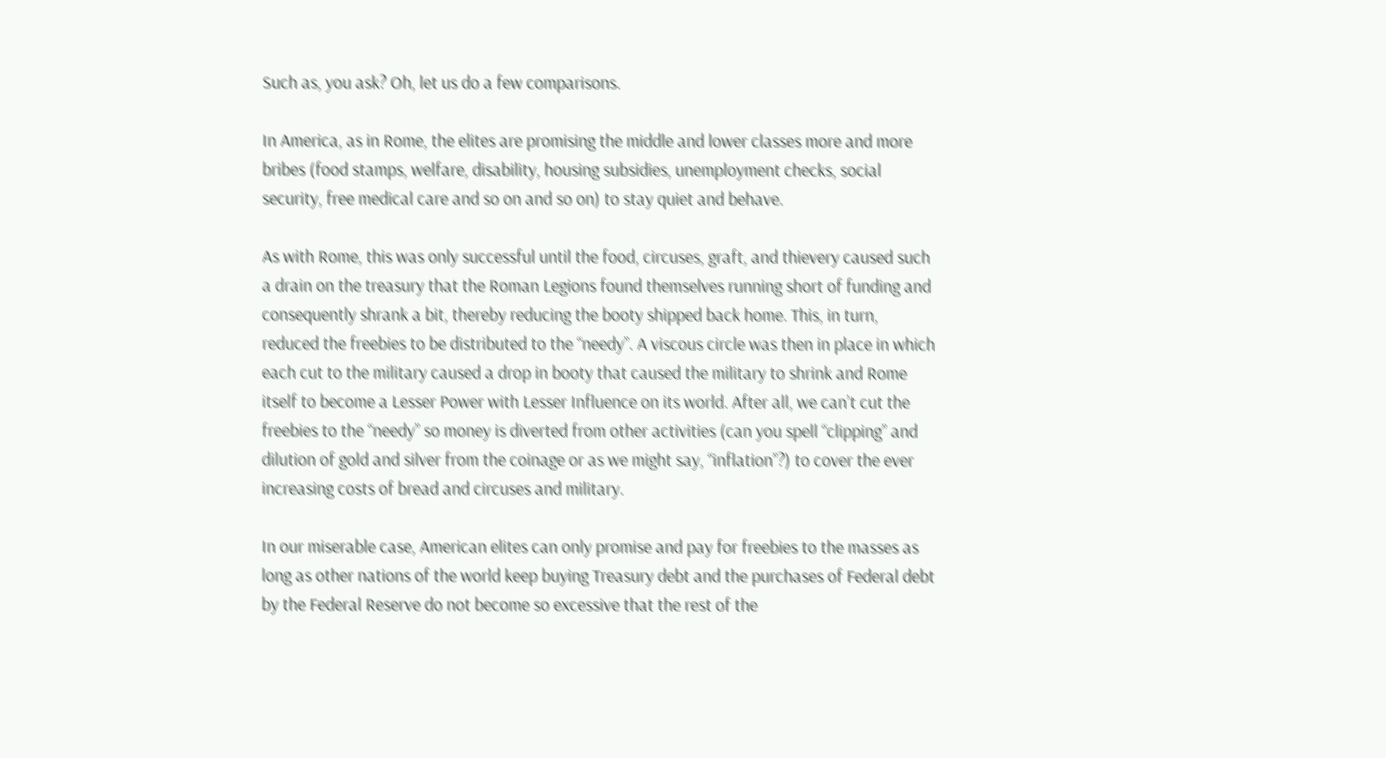Such as, you ask? Oh, let us do a few comparisons.

In America, as in Rome, the elites are promising the middle and lower classes more and more bribes (food stamps, welfare, disability, housing subsidies, unemployment checks, social security, free medical care and so on and so on) to stay quiet and behave.

As with Rome, this was only successful until the food, circuses, graft, and thievery caused such a drain on the treasury that the Roman Legions found themselves running short of funding and consequently shrank a bit, thereby reducing the booty shipped back home. This, in turn, reduced the freebies to be distributed to the “needy”. A viscous circle was then in place in which each cut to the military caused a drop in booty that caused the military to shrink and Rome itself to become a Lesser Power with Lesser Influence on its world. After all, we can’t cut the freebies to the “needy” so money is diverted from other activities (can you spell “clipping” and dilution of gold and silver from the coinage or as we might say, “inflation”?) to cover the ever increasing costs of bread and circuses and military.

In our miserable case, American elites can only promise and pay for freebies to the masses as long as other nations of the world keep buying Treasury debt and the purchases of Federal debt by the Federal Reserve do not become so excessive that the rest of the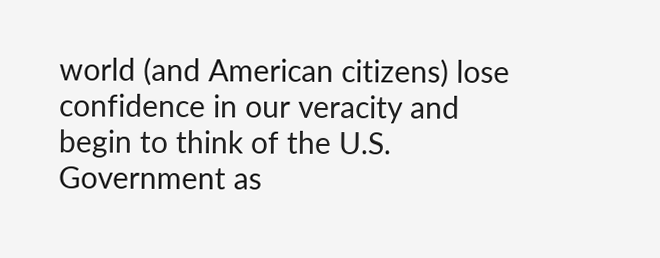world (and American citizens) lose confidence in our veracity and begin to think of the U.S. Government as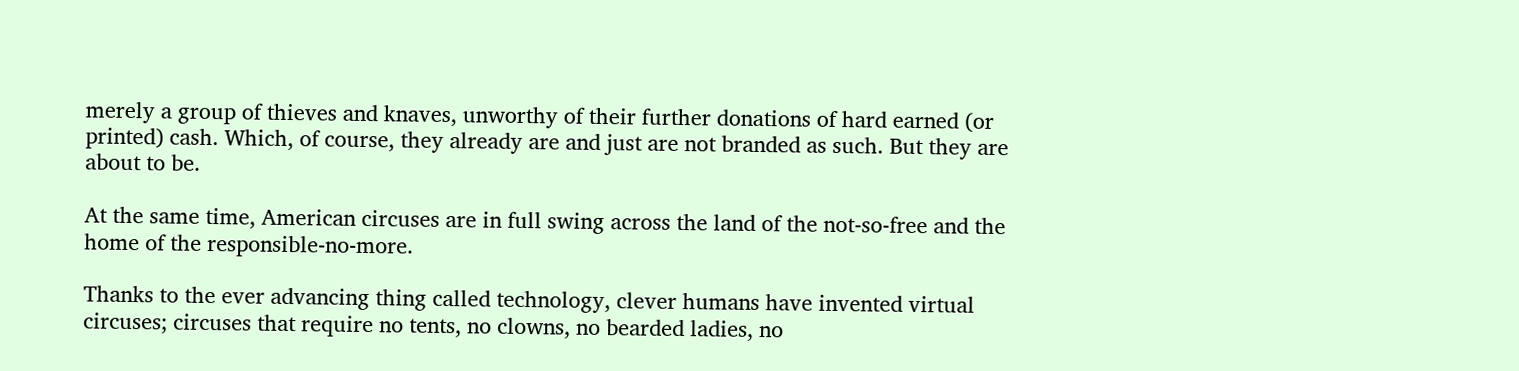merely a group of thieves and knaves, unworthy of their further donations of hard earned (or printed) cash. Which, of course, they already are and just are not branded as such. But they are about to be.

At the same time, American circuses are in full swing across the land of the not-so-free and the home of the responsible-no-more.

Thanks to the ever advancing thing called technology, clever humans have invented virtual circuses; circuses that require no tents, no clowns, no bearded ladies, no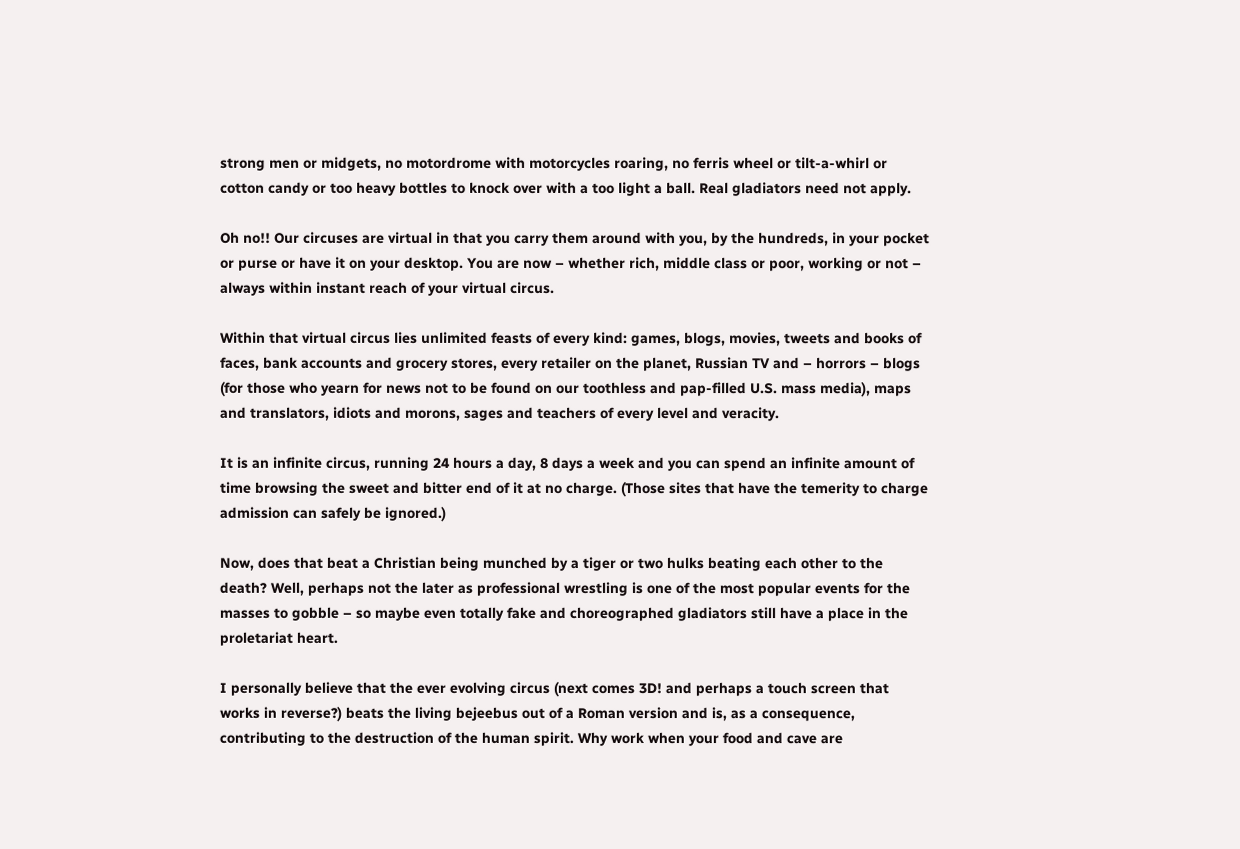strong men or midgets, no motordrome with motorcycles roaring, no ferris wheel or tilt-a-whirl or cotton candy or too heavy bottles to knock over with a too light a ball. Real gladiators need not apply.

Oh no!! Our circuses are virtual in that you carry them around with you, by the hundreds, in your pocket or purse or have it on your desktop. You are now – whether rich, middle class or poor, working or not – always within instant reach of your virtual circus.

Within that virtual circus lies unlimited feasts of every kind: games, blogs, movies, tweets and books of faces, bank accounts and grocery stores, every retailer on the planet, Russian TV and – horrors – blogs (for those who yearn for news not to be found on our toothless and pap-filled U.S. mass media), maps and translators, idiots and morons, sages and teachers of every level and veracity.

It is an infinite circus, running 24 hours a day, 8 days a week and you can spend an infinite amount of time browsing the sweet and bitter end of it at no charge. (Those sites that have the temerity to charge admission can safely be ignored.)

Now, does that beat a Christian being munched by a tiger or two hulks beating each other to the death? Well, perhaps not the later as professional wrestling is one of the most popular events for the masses to gobble – so maybe even totally fake and choreographed gladiators still have a place in the proletariat heart.

I personally believe that the ever evolving circus (next comes 3D! and perhaps a touch screen that works in reverse?) beats the living bejeebus out of a Roman version and is, as a consequence, contributing to the destruction of the human spirit. Why work when your food and cave are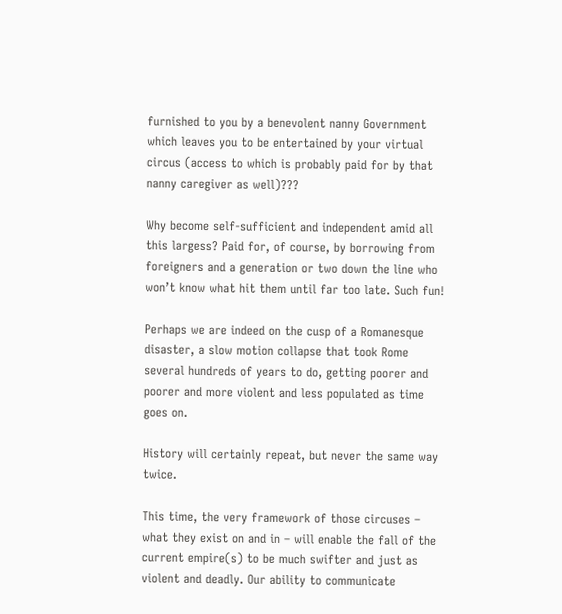furnished to you by a benevolent nanny Government which leaves you to be entertained by your virtual circus (access to which is probably paid for by that nanny caregiver as well)???

Why become self-sufficient and independent amid all this largess? Paid for, of course, by borrowing from foreigners and a generation or two down the line who won’t know what hit them until far too late. Such fun!

Perhaps we are indeed on the cusp of a Romanesque disaster, a slow motion collapse that took Rome several hundreds of years to do, getting poorer and poorer and more violent and less populated as time goes on.

History will certainly repeat, but never the same way twice.

This time, the very framework of those circuses – what they exist on and in – will enable the fall of the current empire(s) to be much swifter and just as violent and deadly. Our ability to communicate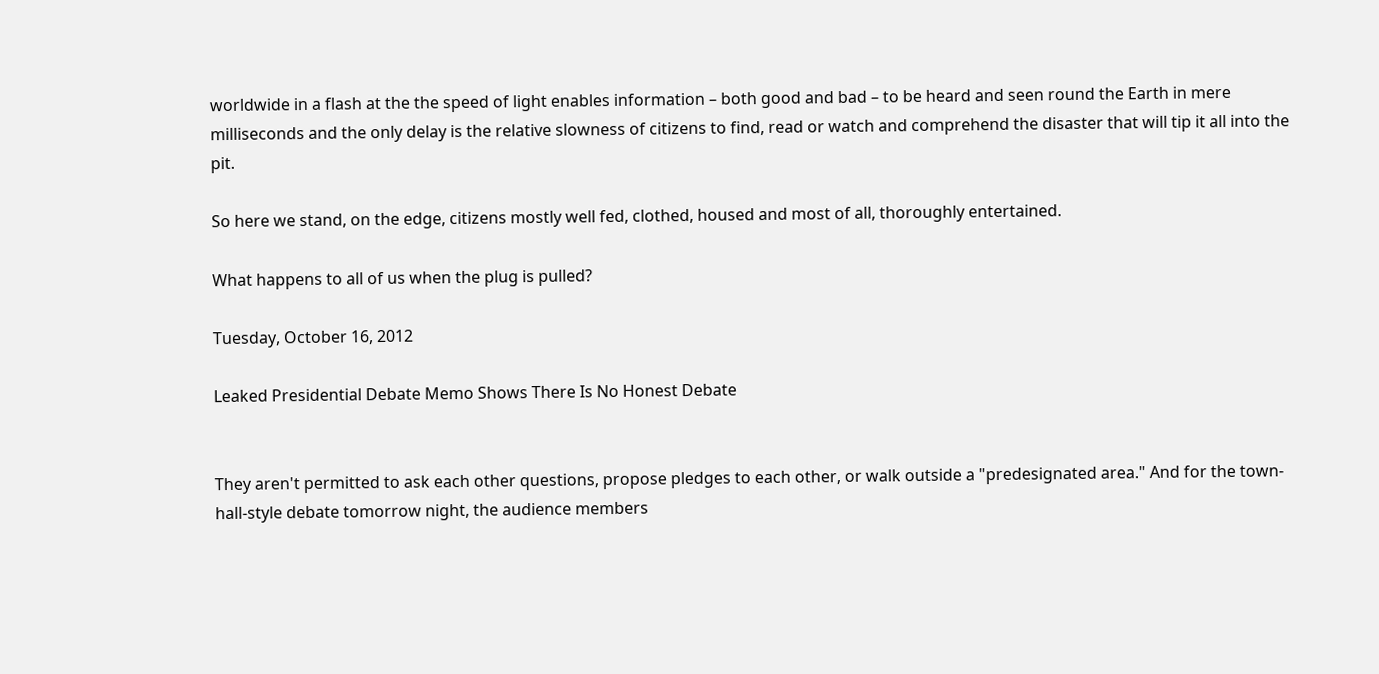worldwide in a flash at the the speed of light enables information – both good and bad – to be heard and seen round the Earth in mere milliseconds and the only delay is the relative slowness of citizens to find, read or watch and comprehend the disaster that will tip it all into the pit.

So here we stand, on the edge, citizens mostly well fed, clothed, housed and most of all, thoroughly entertained.

What happens to all of us when the plug is pulled?

Tuesday, October 16, 2012

Leaked Presidential Debate Memo Shows There Is No Honest Debate


They aren't permitted to ask each other questions, propose pledges to each other, or walk outside a "predesignated area." And for the town-hall-style debate tomorrow night, the audience members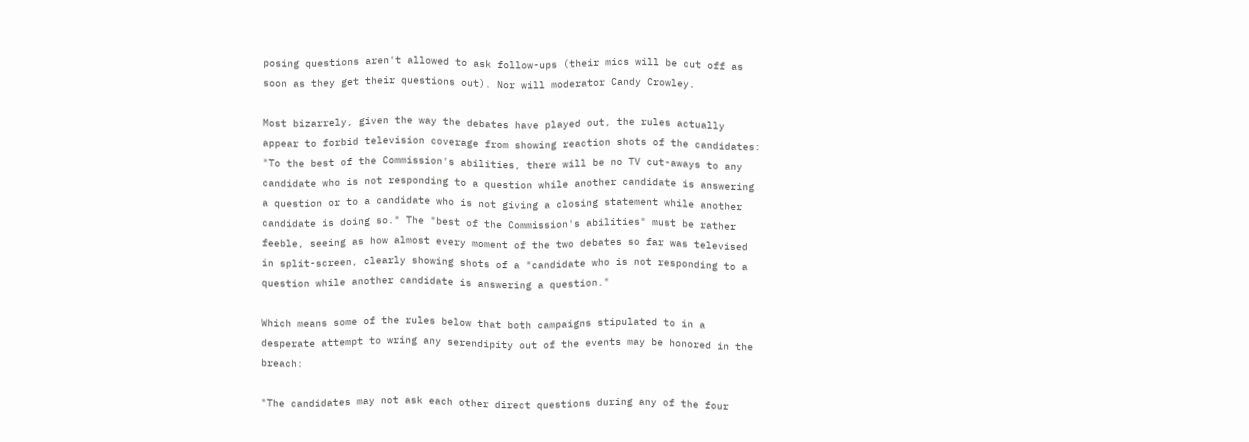posing questions aren't allowed to ask follow-ups (their mics will be cut off as soon as they get their questions out). Nor will moderator Candy Crowley.

Most bizarrely, given the way the debates have played out, the rules actually appear to forbid television coverage from showing reaction shots of the candidates: "To the best of the Commission's abilities, there will be no TV cut-aways to any candidate who is not responding to a question while another candidate is answering a question or to a candidate who is not giving a closing statement while another candidate is doing so." The "best of the Commission's abilities" must be rather feeble, seeing as how almost every moment of the two debates so far was televised in split-screen, clearly showing shots of a "candidate who is not responding to a question while another candidate is answering a question."

Which means some of the rules below that both campaigns stipulated to in a desperate attempt to wring any serendipity out of the events may be honored in the breach:

"The candidates may not ask each other direct questions during any of the four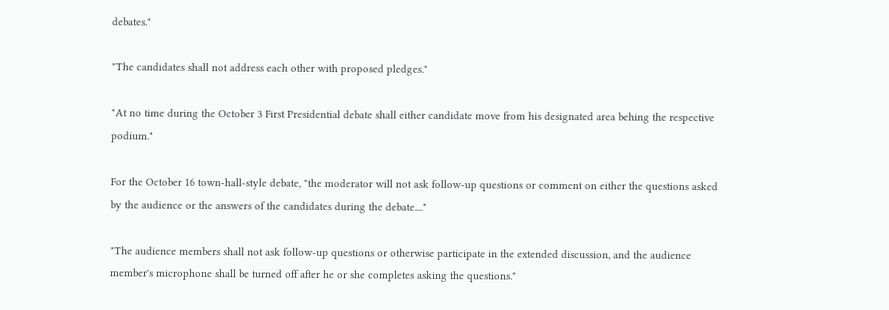debates."

"The candidates shall not address each other with proposed pledges."

"At no time during the October 3 First Presidential debate shall either candidate move from his designated area behing the respective podium."

For the October 16 town-hall-style debate, "the moderator will not ask follow-up questions or comment on either the questions asked by the audience or the answers of the candidates during the debate...."

"The audience members shall not ask follow-up questions or otherwise participate in the extended discussion, and the audience member's microphone shall be turned off after he or she completes asking the questions."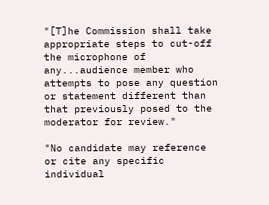"[T]he Commission shall take appropriate steps to cut-off the microphone of any...audience member who attempts to pose any question or statement different than that previously posed to the moderator for review."

"No candidate may reference or cite any specific individual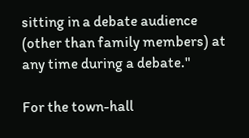sitting in a debate audience (other than family members) at any time during a debate."

For the town-hall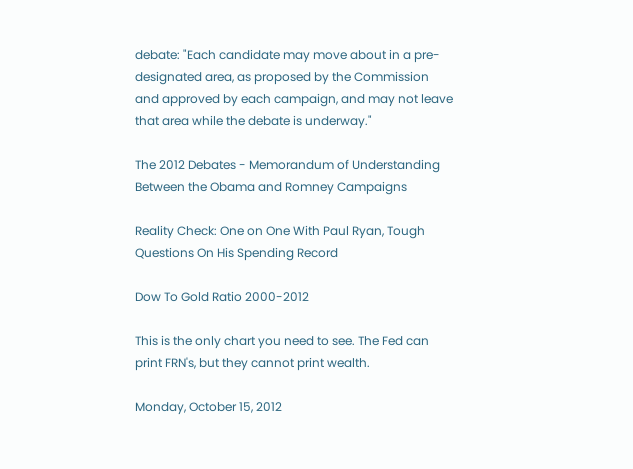debate: "Each candidate may move about in a pre-designated area, as proposed by the Commission and approved by each campaign, and may not leave that area while the debate is underway."

The 2012 Debates - Memorandum of Understanding Between the Obama and Romney Campaigns

Reality Check: One on One With Paul Ryan, Tough Questions On His Spending Record

Dow To Gold Ratio 2000-2012

This is the only chart you need to see. The Fed can print FRN's, but they cannot print wealth.

Monday, October 15, 2012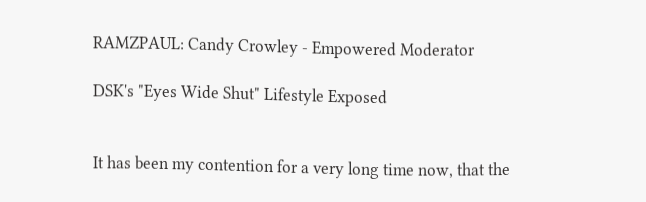RAMZPAUL: Candy Crowley - Empowered Moderator

DSK's "Eyes Wide Shut" Lifestyle Exposed


It has been my contention for a very long time now, that the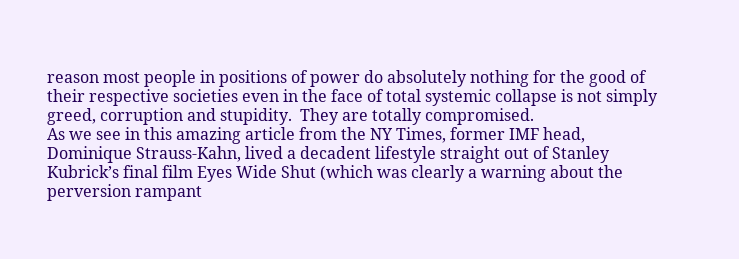reason most people in positions of power do absolutely nothing for the good of their respective societies even in the face of total systemic collapse is not simply greed, corruption and stupidity.  They are totally compromised.
As we see in this amazing article from the NY Times, former IMF head, Dominique Strauss-Kahn, lived a decadent lifestyle straight out of Stanley Kubrick’s final film Eyes Wide Shut (which was clearly a warning about the perversion rampant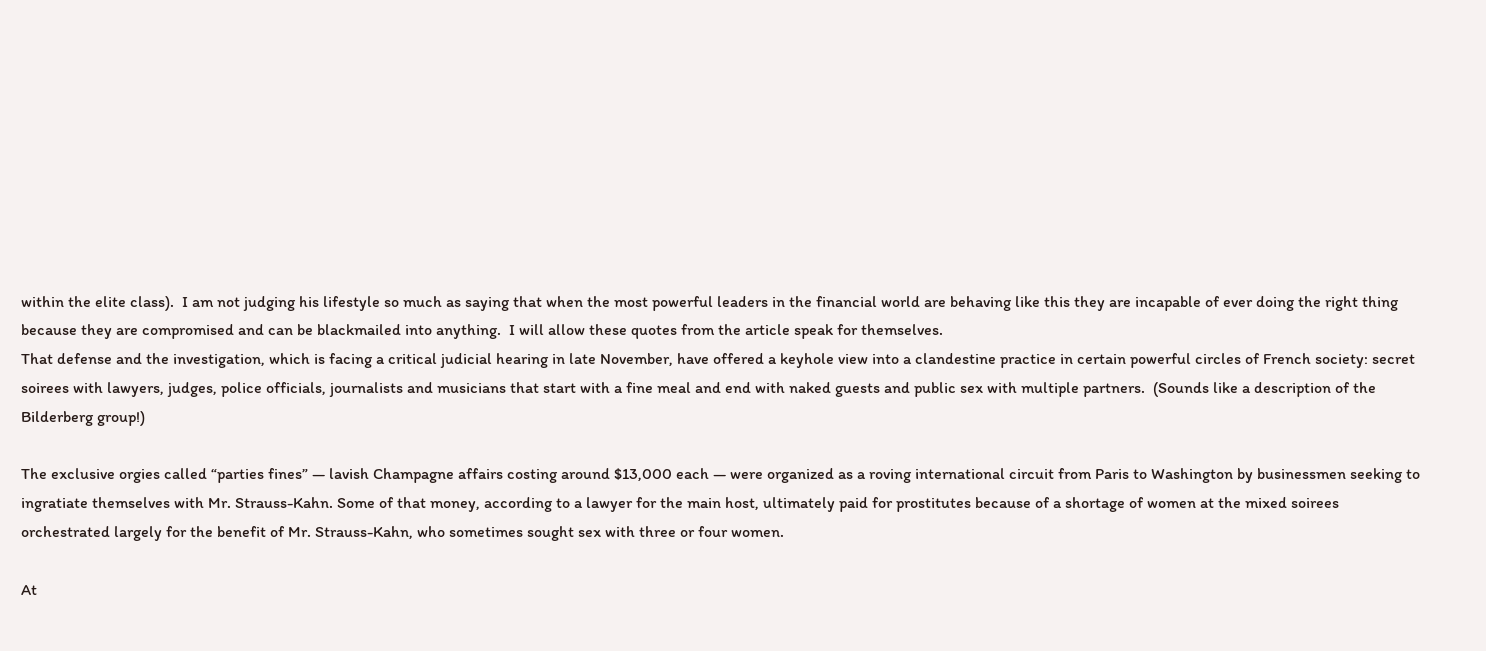within the elite class).  I am not judging his lifestyle so much as saying that when the most powerful leaders in the financial world are behaving like this they are incapable of ever doing the right thing because they are compromised and can be blackmailed into anything.  I will allow these quotes from the article speak for themselves.
That defense and the investigation, which is facing a critical judicial hearing in late November, have offered a keyhole view into a clandestine practice in certain powerful circles of French society: secret soirees with lawyers, judges, police officials, journalists and musicians that start with a fine meal and end with naked guests and public sex with multiple partners.  (Sounds like a description of the Bilderberg group!)

The exclusive orgies called “parties fines” — lavish Champagne affairs costing around $13,000 each — were organized as a roving international circuit from Paris to Washington by businessmen seeking to ingratiate themselves with Mr. Strauss-Kahn. Some of that money, according to a lawyer for the main host, ultimately paid for prostitutes because of a shortage of women at the mixed soirees orchestrated largely for the benefit of Mr. Strauss-Kahn, who sometimes sought sex with three or four women.

At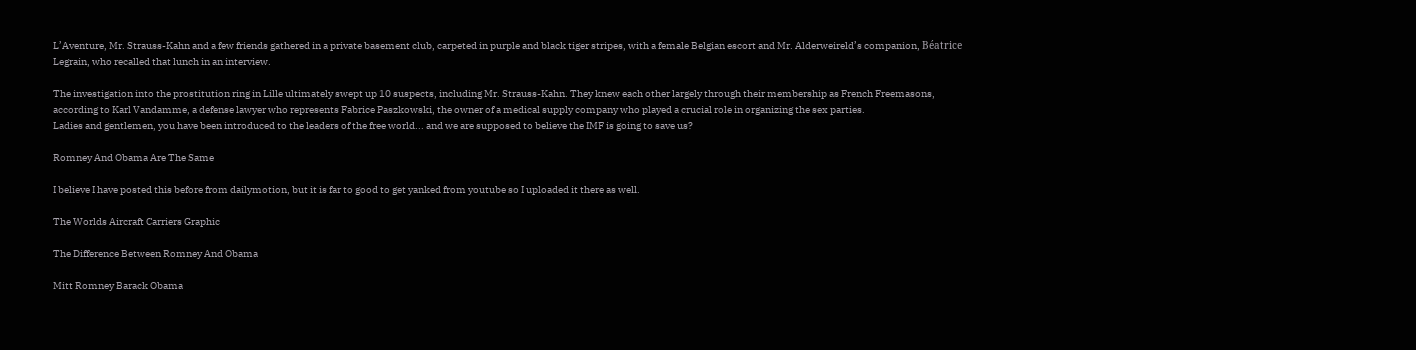L’Aventure, Mr. Strauss-Kahn and a few friends gathered in a private basement club, carpeted in purple and black tiger stripes, with a female Belgian escort and Mr. Alderweireld’s companion, Béatrice Legrain, who recalled that lunch in an interview.

The investigation into the prostitution ring in Lille ultimately swept up 10 suspects, including Mr. Strauss-Kahn. They knew each other largely through their membership as French Freemasons, according to Karl Vandamme, a defense lawyer who represents Fabrice Paszkowski, the owner of a medical supply company who played a crucial role in organizing the sex parties.
Ladies and gentlemen, you have been introduced to the leaders of the free world... and we are supposed to believe the IMF is going to save us?

Romney And Obama Are The Same

I believe I have posted this before from dailymotion, but it is far to good to get yanked from youtube so I uploaded it there as well.

The Worlds Aircraft Carriers Graphic

The Difference Between Romney And Obama

Mitt Romney Barack Obama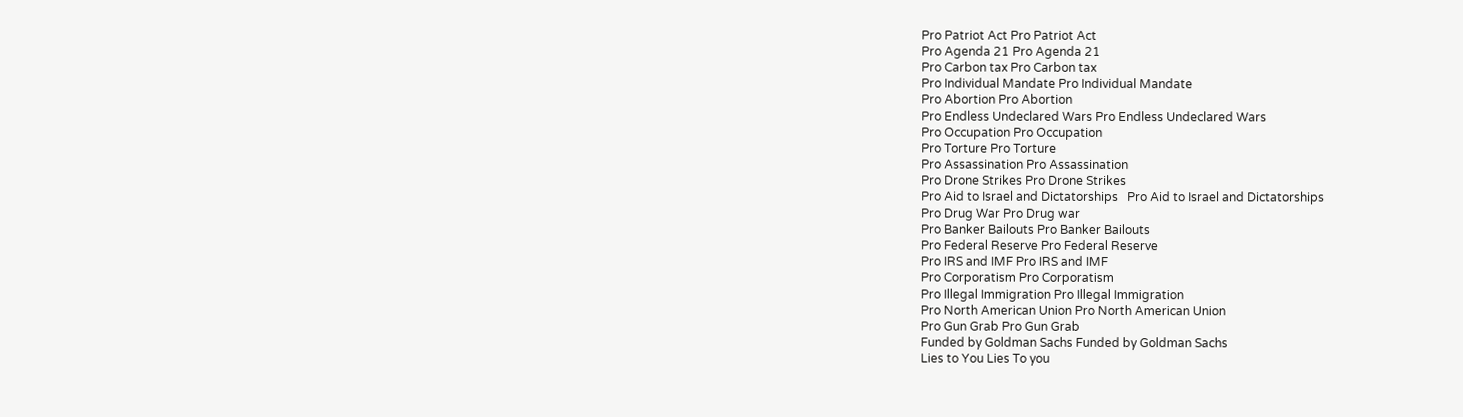Pro Patriot Act Pro Patriot Act
Pro Agenda 21 Pro Agenda 21
Pro Carbon tax Pro Carbon tax
Pro Individual Mandate Pro Individual Mandate
Pro Abortion Pro Abortion
Pro Endless Undeclared Wars Pro Endless Undeclared Wars
Pro Occupation Pro Occupation
Pro Torture Pro Torture
Pro Assassination Pro Assassination
Pro Drone Strikes Pro Drone Strikes
Pro Aid to Israel and Dictatorships   Pro Aid to Israel and Dictatorships
Pro Drug War Pro Drug war
Pro Banker Bailouts Pro Banker Bailouts
Pro Federal Reserve Pro Federal Reserve
Pro IRS and IMF Pro IRS and IMF
Pro Corporatism Pro Corporatism
Pro Illegal Immigration Pro Illegal Immigration
Pro North American Union Pro North American Union
Pro Gun Grab Pro Gun Grab
Funded by Goldman Sachs Funded by Goldman Sachs
Lies to You Lies To you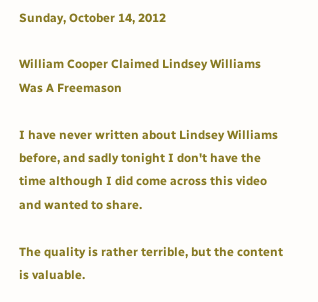Sunday, October 14, 2012

William Cooper Claimed Lindsey Williams Was A Freemason

I have never written about Lindsey Williams before, and sadly tonight I don't have the time although I did come across this video and wanted to share.

The quality is rather terrible, but the content is valuable.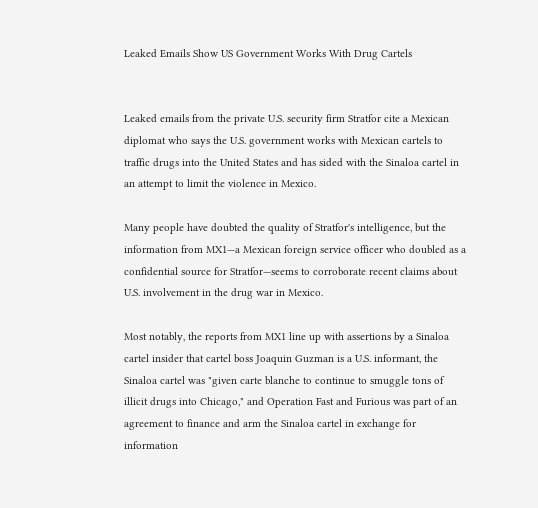Leaked Emails Show US Government Works With Drug Cartels


Leaked emails from the private U.S. security firm Stratfor cite a Mexican diplomat who says the U.S. government works with Mexican cartels to traffic drugs into the United States and has sided with the Sinaloa cartel in an attempt to limit the violence in Mexico.

Many people have doubted the quality of Stratfor's intelligence, but the information from MX1—a Mexican foreign service officer who doubled as a confidential source for Stratfor—seems to corroborate recent claims about U.S. involvement in the drug war in Mexico.

Most notably, the reports from MX1 line up with assertions by a Sinaloa cartel insider that cartel boss Joaquin Guzman is a U.S. informant, the Sinaloa cartel was "given carte blanche to continue to smuggle tons of illicit drugs into Chicago," and Operation Fast and Furious was part of an agreement to finance and arm the Sinaloa cartel in exchange for information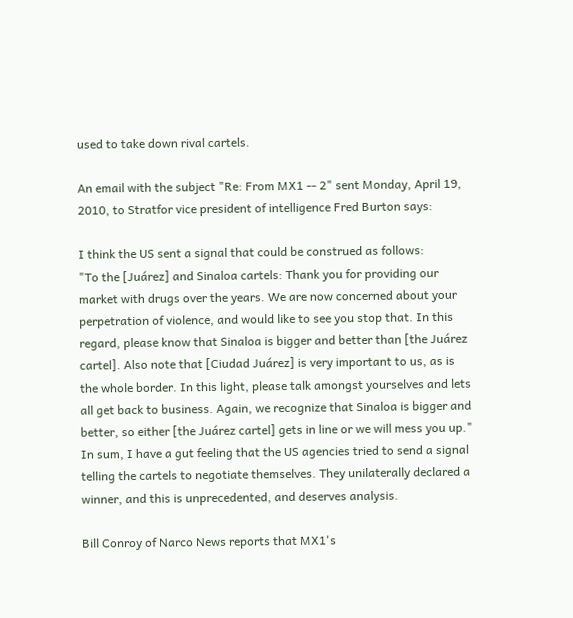used to take down rival cartels.

An email with the subject "Re: From MX1 -- 2" sent Monday, April 19, 2010, to Stratfor vice president of intelligence Fred Burton says:

I think the US sent a signal that could be construed as follows:
"To the [Juárez] and Sinaloa cartels: Thank you for providing our market with drugs over the years. We are now concerned about your perpetration of violence, and would like to see you stop that. In this regard, please know that Sinaloa is bigger and better than [the Juárez cartel]. Also note that [Ciudad Juárez] is very important to us, as is the whole border. In this light, please talk amongst yourselves and lets all get back to business. Again, we recognize that Sinaloa is bigger and better, so either [the Juárez cartel] gets in line or we will mess you up."
In sum, I have a gut feeling that the US agencies tried to send a signal telling the cartels to negotiate themselves. They unilaterally declared a winner, and this is unprecedented, and deserves analysis.

Bill Conroy of Narco News reports that MX1's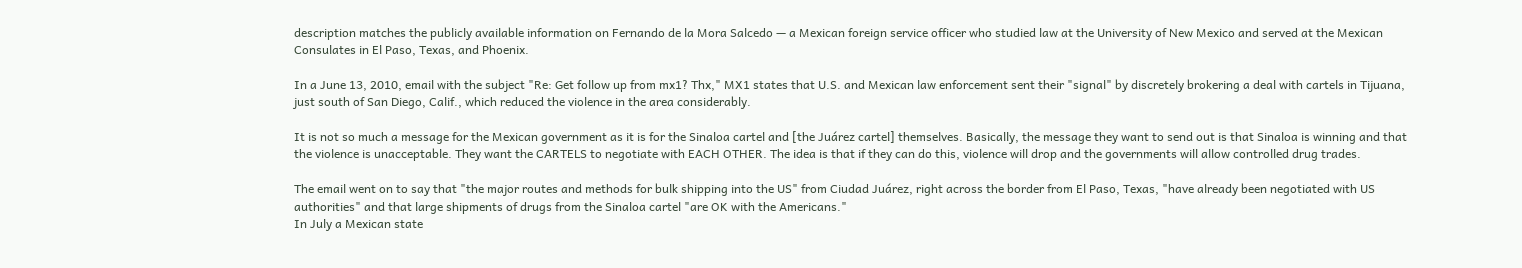description matches the publicly available information on Fernando de la Mora Salcedo — a Mexican foreign service officer who studied law at the University of New Mexico and served at the Mexican Consulates in El Paso, Texas, and Phoenix.

In a June 13, 2010, email with the subject "Re: Get follow up from mx1? Thx," MX1 states that U.S. and Mexican law enforcement sent their "signal" by discretely brokering a deal with cartels in Tijuana, just south of San Diego, Calif., which reduced the violence in the area considerably.

It is not so much a message for the Mexican government as it is for the Sinaloa cartel and [the Juárez cartel] themselves. Basically, the message they want to send out is that Sinaloa is winning and that the violence is unacceptable. They want the CARTELS to negotiate with EACH OTHER. The idea is that if they can do this, violence will drop and the governments will allow controlled drug trades.

The email went on to say that "the major routes and methods for bulk shipping into the US" from Ciudad Juárez, right across the border from El Paso, Texas, "have already been negotiated with US authorities" and that large shipments of drugs from the Sinaloa cartel "are OK with the Americans."
In July a Mexican state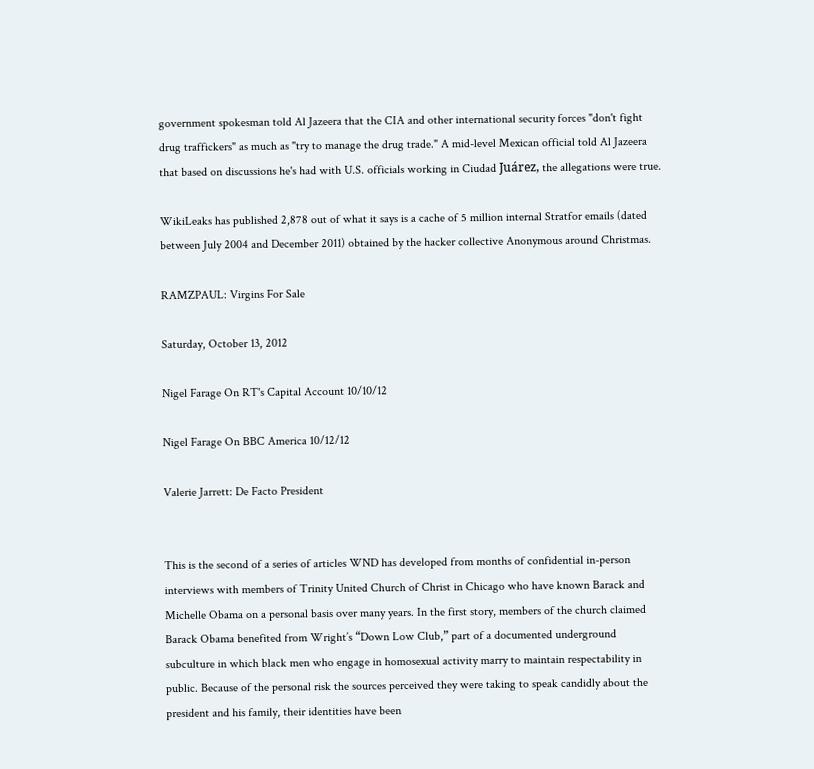government spokesman told Al Jazeera that the CIA and other international security forces "don't fight drug traffickers" as much as "try to manage the drug trade." A mid-level Mexican official told Al Jazeera that based on discussions he's had with U.S. officials working in Ciudad Juárez, the allegations were true.

WikiLeaks has published 2,878 out of what it says is a cache of 5 million internal Stratfor emails (dated between July 2004 and December 2011) obtained by the hacker collective Anonymous around Christmas.

RAMZPAUL: Virgins For Sale

Saturday, October 13, 2012

Nigel Farage On RT's Capital Account 10/10/12

Nigel Farage On BBC America 10/12/12

Valerie Jarrett: De Facto President


This is the second of a series of articles WND has developed from months of confidential in-person interviews with members of Trinity United Church of Christ in Chicago who have known Barack and Michelle Obama on a personal basis over many years. In the first story, members of the church claimed Barack Obama benefited from Wright’s “Down Low Club,” part of a documented underground subculture in which black men who engage in homosexual activity marry to maintain respectability in public. Because of the personal risk the sources perceived they were taking to speak candidly about the president and his family, their identities have been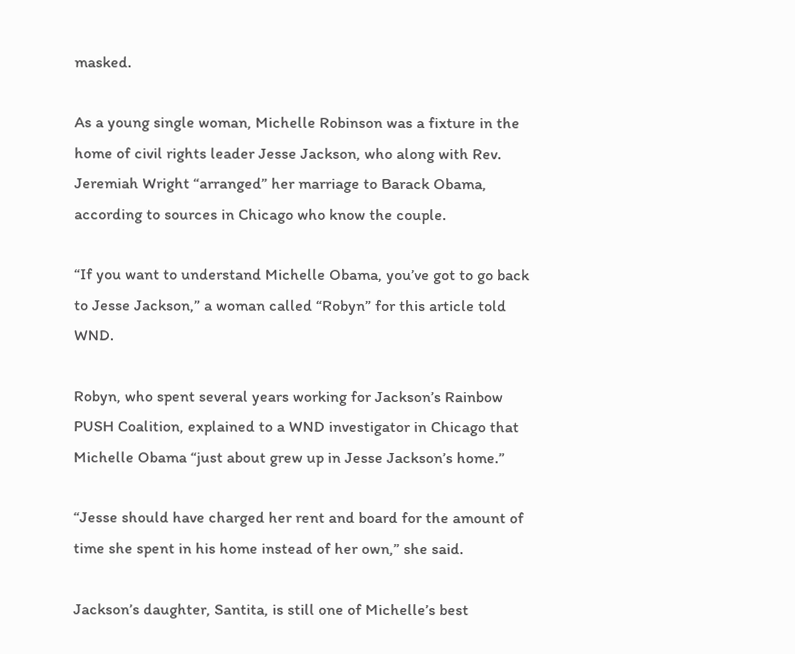masked.

As a young single woman, Michelle Robinson was a fixture in the home of civil rights leader Jesse Jackson, who along with Rev. Jeremiah Wright “arranged” her marriage to Barack Obama, according to sources in Chicago who know the couple.

“If you want to understand Michelle Obama, you’ve got to go back to Jesse Jackson,” a woman called “Robyn” for this article told WND.

Robyn, who spent several years working for Jackson’s Rainbow PUSH Coalition, explained to a WND investigator in Chicago that Michelle Obama “just about grew up in Jesse Jackson’s home.”

“Jesse should have charged her rent and board for the amount of time she spent in his home instead of her own,” she said.

Jackson’s daughter, Santita, is still one of Michelle’s best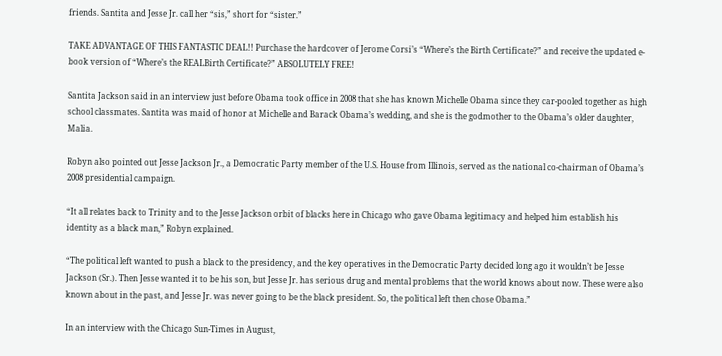friends. Santita and Jesse Jr. call her “sis,” short for “sister.”

TAKE ADVANTAGE OF THIS FANTASTIC DEAL!! Purchase the hardcover of Jerome Corsi’s “Where’s the Birth Certificate?” and receive the updated e-book version of “Where’s the REALBirth Certificate?” ABSOLUTELY FREE!

Santita Jackson said in an interview just before Obama took office in 2008 that she has known Michelle Obama since they car-pooled together as high school classmates. Santita was maid of honor at Michelle and Barack Obama’s wedding, and she is the godmother to the Obama’s older daughter, Malia.

Robyn also pointed out Jesse Jackson Jr., a Democratic Party member of the U.S. House from Illinois, served as the national co-chairman of Obama’s 2008 presidential campaign.

“It all relates back to Trinity and to the Jesse Jackson orbit of blacks here in Chicago who gave Obama legitimacy and helped him establish his identity as a black man,” Robyn explained.

“The political left wanted to push a black to the presidency, and the key operatives in the Democratic Party decided long ago it wouldn’t be Jesse Jackson (Sr.). Then Jesse wanted it to be his son, but Jesse Jr. has serious drug and mental problems that the world knows about now. These were also known about in the past, and Jesse Jr. was never going to be the black president. So, the political left then chose Obama.”

In an interview with the Chicago Sun-Times in August,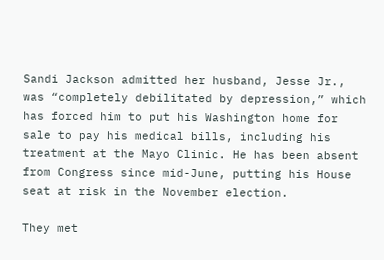Sandi Jackson admitted her husband, Jesse Jr., was “completely debilitated by depression,” which has forced him to put his Washington home for sale to pay his medical bills, including his treatment at the Mayo Clinic. He has been absent from Congress since mid-June, putting his House seat at risk in the November election.

They met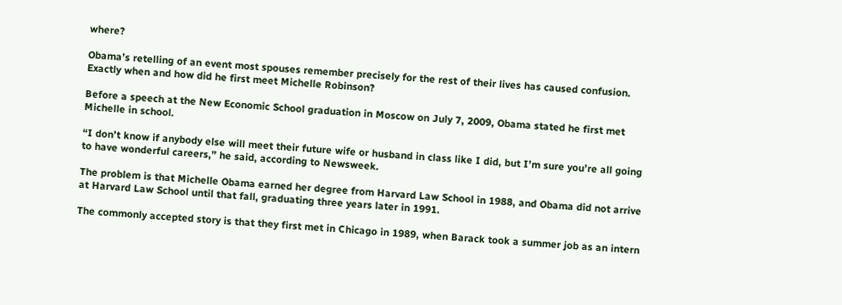where?

Obama’s retelling of an event most spouses remember precisely for the rest of their lives has caused confusion. Exactly when and how did he first meet Michelle Robinson?

Before a speech at the New Economic School graduation in Moscow on July 7, 2009, Obama stated he first met Michelle in school.

“I don’t know if anybody else will meet their future wife or husband in class like I did, but I’m sure you’re all going to have wonderful careers,” he said, according to Newsweek.

The problem is that Michelle Obama earned her degree from Harvard Law School in 1988, and Obama did not arrive at Harvard Law School until that fall, graduating three years later in 1991.

The commonly accepted story is that they first met in Chicago in 1989, when Barack took a summer job as an intern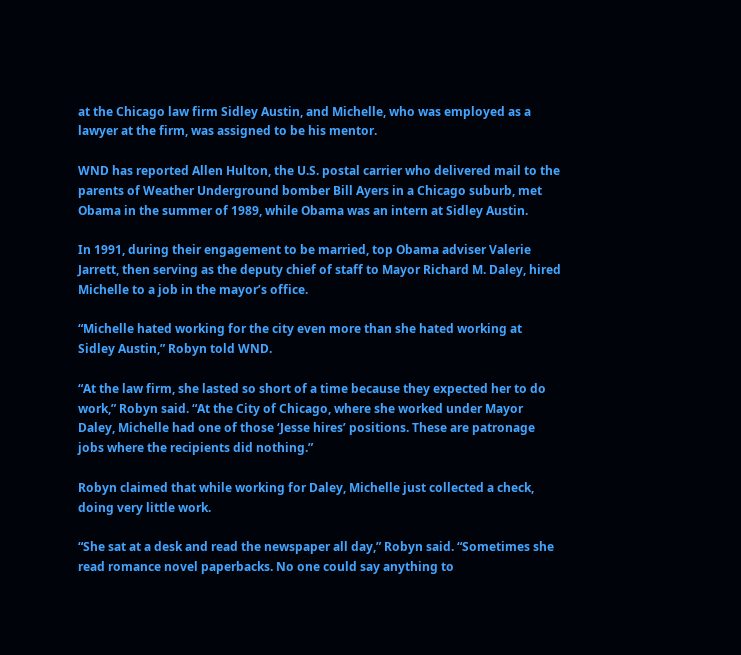at the Chicago law firm Sidley Austin, and Michelle, who was employed as a lawyer at the firm, was assigned to be his mentor.

WND has reported Allen Hulton, the U.S. postal carrier who delivered mail to the parents of Weather Underground bomber Bill Ayers in a Chicago suburb, met Obama in the summer of 1989, while Obama was an intern at Sidley Austin.

In 1991, during their engagement to be married, top Obama adviser Valerie Jarrett, then serving as the deputy chief of staff to Mayor Richard M. Daley, hired Michelle to a job in the mayor’s office.

“Michelle hated working for the city even more than she hated working at Sidley Austin,” Robyn told WND.

“At the law firm, she lasted so short of a time because they expected her to do work,” Robyn said. “At the City of Chicago, where she worked under Mayor Daley, Michelle had one of those ‘Jesse hires’ positions. These are patronage jobs where the recipients did nothing.”

Robyn claimed that while working for Daley, Michelle just collected a check, doing very little work.

“She sat at a desk and read the newspaper all day,” Robyn said. “Sometimes she read romance novel paperbacks. No one could say anything to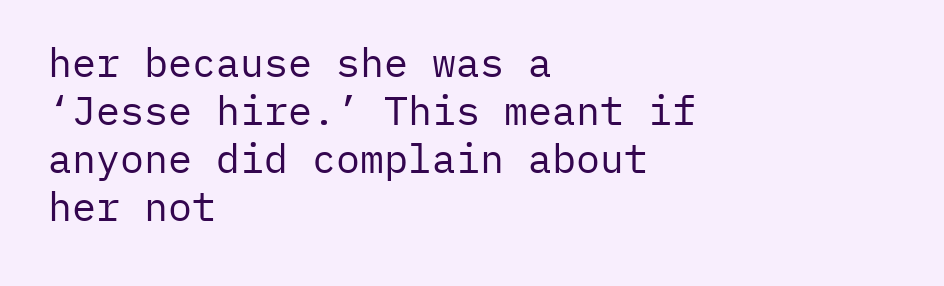her because she was a ‘Jesse hire.’ This meant if anyone did complain about her not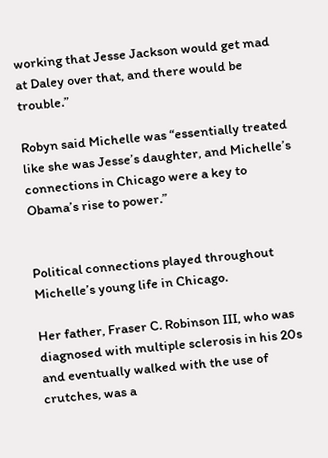working that Jesse Jackson would get mad at Daley over that, and there would be trouble.”

Robyn said Michelle was “essentially treated like she was Jesse’s daughter, and Michelle’s connections in Chicago were a key to Obama’s rise to power.”


Political connections played throughout Michelle’s young life in Chicago.

Her father, Fraser C. Robinson III, who was diagnosed with multiple sclerosis in his 20s and eventually walked with the use of crutches, was a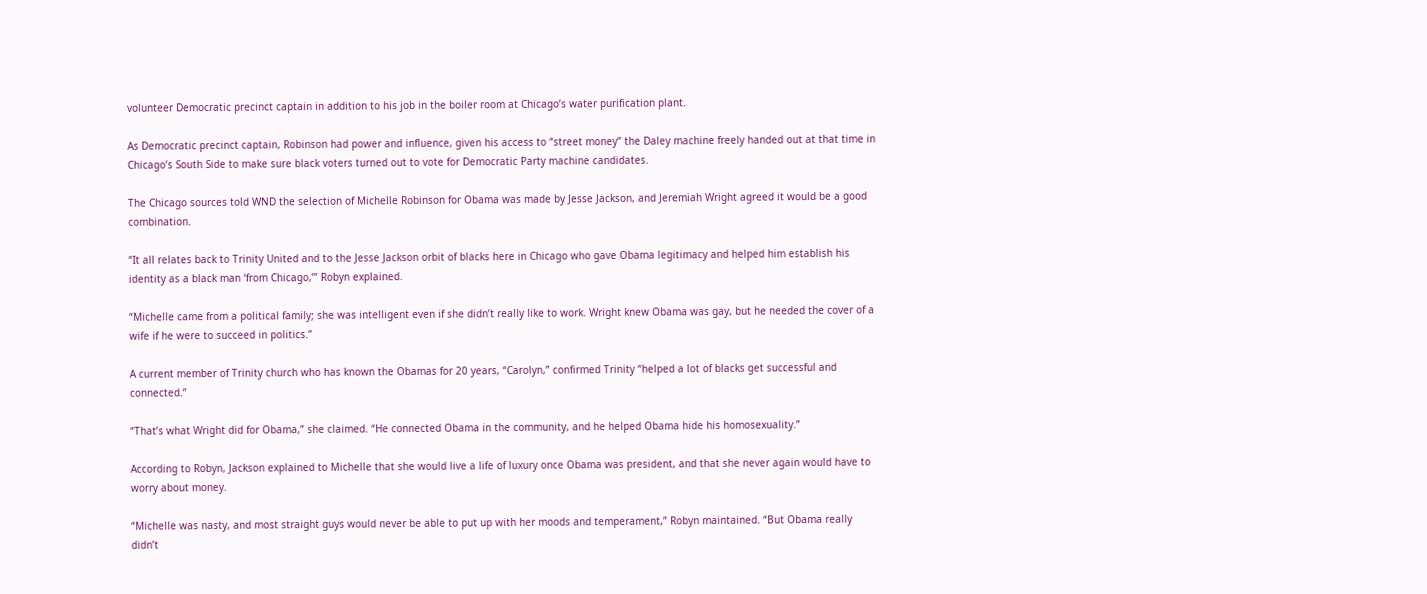volunteer Democratic precinct captain in addition to his job in the boiler room at Chicago’s water purification plant.

As Democratic precinct captain, Robinson had power and influence, given his access to “street money” the Daley machine freely handed out at that time in Chicago’s South Side to make sure black voters turned out to vote for Democratic Party machine candidates.

The Chicago sources told WND the selection of Michelle Robinson for Obama was made by Jesse Jackson, and Jeremiah Wright agreed it would be a good combination.

“It all relates back to Trinity United and to the Jesse Jackson orbit of blacks here in Chicago who gave Obama legitimacy and helped him establish his identity as a black man ‘from Chicago,’” Robyn explained.

“Michelle came from a political family; she was intelligent even if she didn’t really like to work. Wright knew Obama was gay, but he needed the cover of a wife if he were to succeed in politics.”

A current member of Trinity church who has known the Obamas for 20 years, “Carolyn,” confirmed Trinity “helped a lot of blacks get successful and connected.”

“That’s what Wright did for Obama,” she claimed. “He connected Obama in the community, and he helped Obama hide his homosexuality.”

According to Robyn, Jackson explained to Michelle that she would live a life of luxury once Obama was president, and that she never again would have to worry about money.

“Michelle was nasty, and most straight guys would never be able to put up with her moods and temperament,” Robyn maintained. “But Obama really didn’t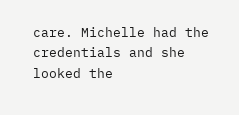care. Michelle had the credentials and she looked the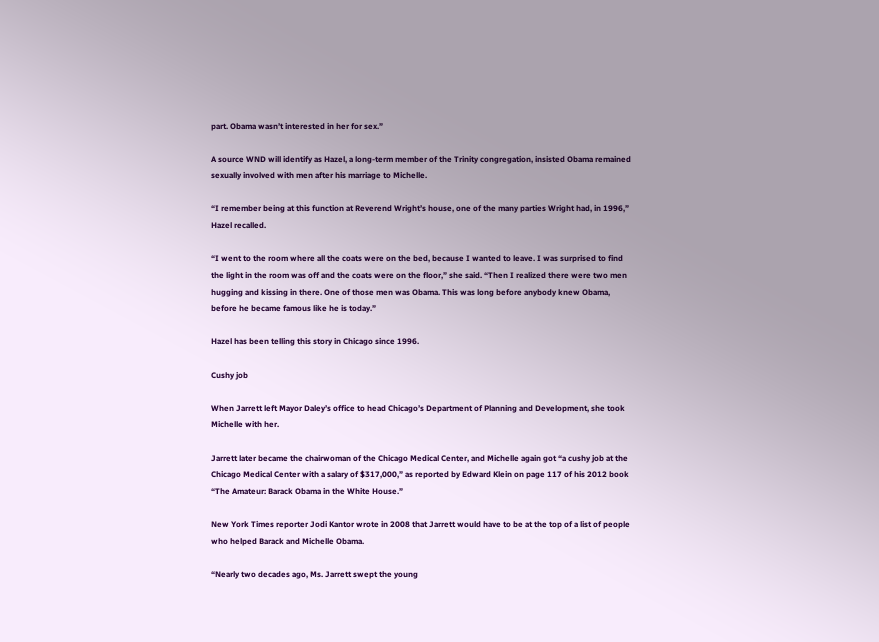part. Obama wasn’t interested in her for sex.”

A source WND will identify as Hazel, a long-term member of the Trinity congregation, insisted Obama remained sexually involved with men after his marriage to Michelle.

“I remember being at this function at Reverend Wright’s house, one of the many parties Wright had, in 1996,” Hazel recalled.

“I went to the room where all the coats were on the bed, because I wanted to leave. I was surprised to find the light in the room was off and the coats were on the floor,” she said. “Then I realized there were two men hugging and kissing in there. One of those men was Obama. This was long before anybody knew Obama, before he became famous like he is today.”

Hazel has been telling this story in Chicago since 1996.

Cushy job

When Jarrett left Mayor Daley’s office to head Chicago’s Department of Planning and Development, she took Michelle with her.

Jarrett later became the chairwoman of the Chicago Medical Center, and Michelle again got “a cushy job at the Chicago Medical Center with a salary of $317,000,” as reported by Edward Klein on page 117 of his 2012 book “The Amateur: Barack Obama in the White House.”

New York Times reporter Jodi Kantor wrote in 2008 that Jarrett would have to be at the top of a list of people who helped Barack and Michelle Obama.

“Nearly two decades ago, Ms. Jarrett swept the young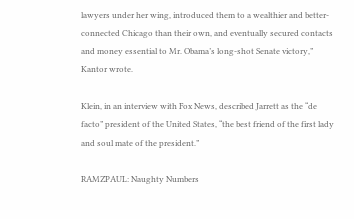lawyers under her wing, introduced them to a wealthier and better-connected Chicago than their own, and eventually secured contacts and money essential to Mr. Obama’s long-shot Senate victory,” Kantor wrote.

Klein, in an interview with Fox News, described Jarrett as the “de facto” president of the United States, “the best friend of the first lady and soul mate of the president.”

RAMZPAUL: Naughty Numbers